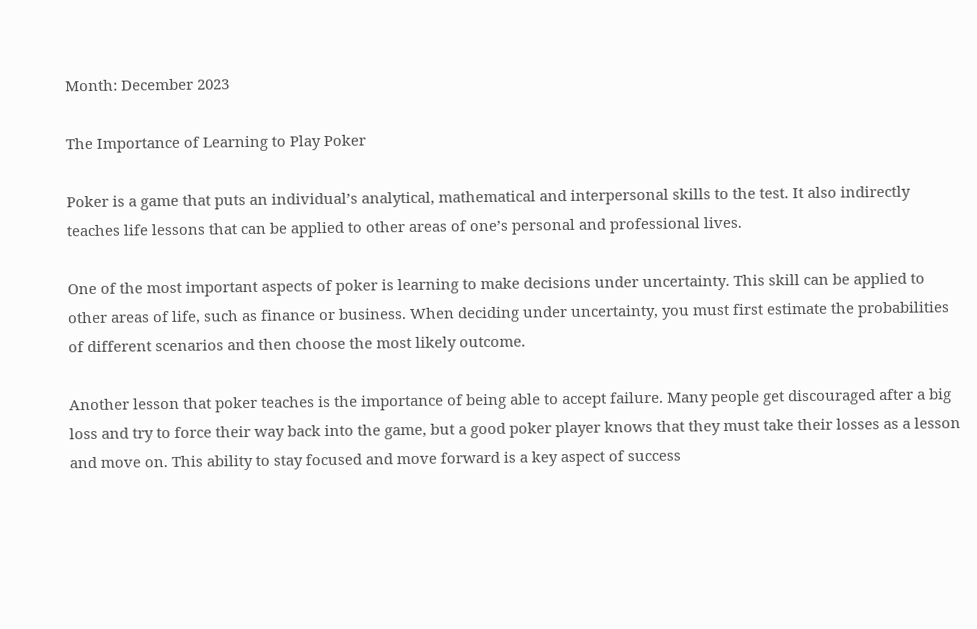Month: December 2023

The Importance of Learning to Play Poker

Poker is a game that puts an individual’s analytical, mathematical and interpersonal skills to the test. It also indirectly teaches life lessons that can be applied to other areas of one’s personal and professional lives.

One of the most important aspects of poker is learning to make decisions under uncertainty. This skill can be applied to other areas of life, such as finance or business. When deciding under uncertainty, you must first estimate the probabilities of different scenarios and then choose the most likely outcome.

Another lesson that poker teaches is the importance of being able to accept failure. Many people get discouraged after a big loss and try to force their way back into the game, but a good poker player knows that they must take their losses as a lesson and move on. This ability to stay focused and move forward is a key aspect of success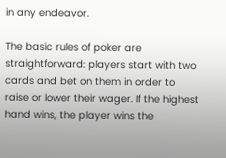in any endeavor.

The basic rules of poker are straightforward: players start with two cards and bet on them in order to raise or lower their wager. If the highest hand wins, the player wins the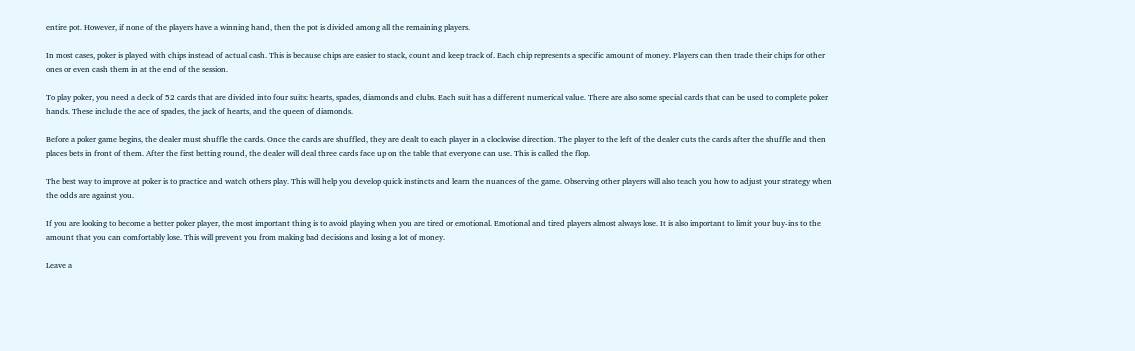entire pot. However, if none of the players have a winning hand, then the pot is divided among all the remaining players.

In most cases, poker is played with chips instead of actual cash. This is because chips are easier to stack, count and keep track of. Each chip represents a specific amount of money. Players can then trade their chips for other ones or even cash them in at the end of the session.

To play poker, you need a deck of 52 cards that are divided into four suits: hearts, spades, diamonds and clubs. Each suit has a different numerical value. There are also some special cards that can be used to complete poker hands. These include the ace of spades, the jack of hearts, and the queen of diamonds.

Before a poker game begins, the dealer must shuffle the cards. Once the cards are shuffled, they are dealt to each player in a clockwise direction. The player to the left of the dealer cuts the cards after the shuffle and then places bets in front of them. After the first betting round, the dealer will deal three cards face up on the table that everyone can use. This is called the flop.

The best way to improve at poker is to practice and watch others play. This will help you develop quick instincts and learn the nuances of the game. Observing other players will also teach you how to adjust your strategy when the odds are against you.

If you are looking to become a better poker player, the most important thing is to avoid playing when you are tired or emotional. Emotional and tired players almost always lose. It is also important to limit your buy-ins to the amount that you can comfortably lose. This will prevent you from making bad decisions and losing a lot of money.

Leave a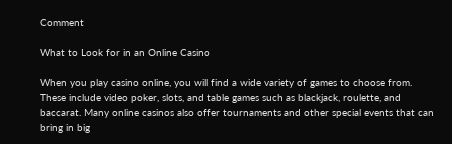Comment

What to Look for in an Online Casino

When you play casino online, you will find a wide variety of games to choose from. These include video poker, slots, and table games such as blackjack, roulette, and baccarat. Many online casinos also offer tournaments and other special events that can bring in big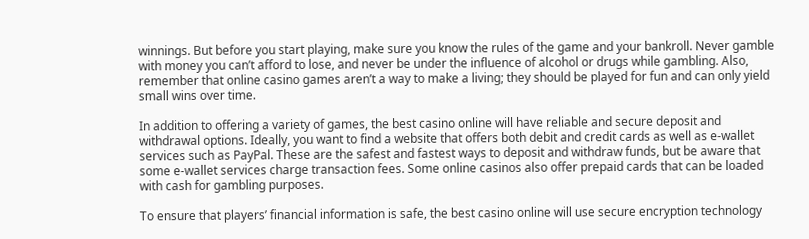winnings. But before you start playing, make sure you know the rules of the game and your bankroll. Never gamble with money you can’t afford to lose, and never be under the influence of alcohol or drugs while gambling. Also, remember that online casino games aren’t a way to make a living; they should be played for fun and can only yield small wins over time.

In addition to offering a variety of games, the best casino online will have reliable and secure deposit and withdrawal options. Ideally, you want to find a website that offers both debit and credit cards as well as e-wallet services such as PayPal. These are the safest and fastest ways to deposit and withdraw funds, but be aware that some e-wallet services charge transaction fees. Some online casinos also offer prepaid cards that can be loaded with cash for gambling purposes.

To ensure that players’ financial information is safe, the best casino online will use secure encryption technology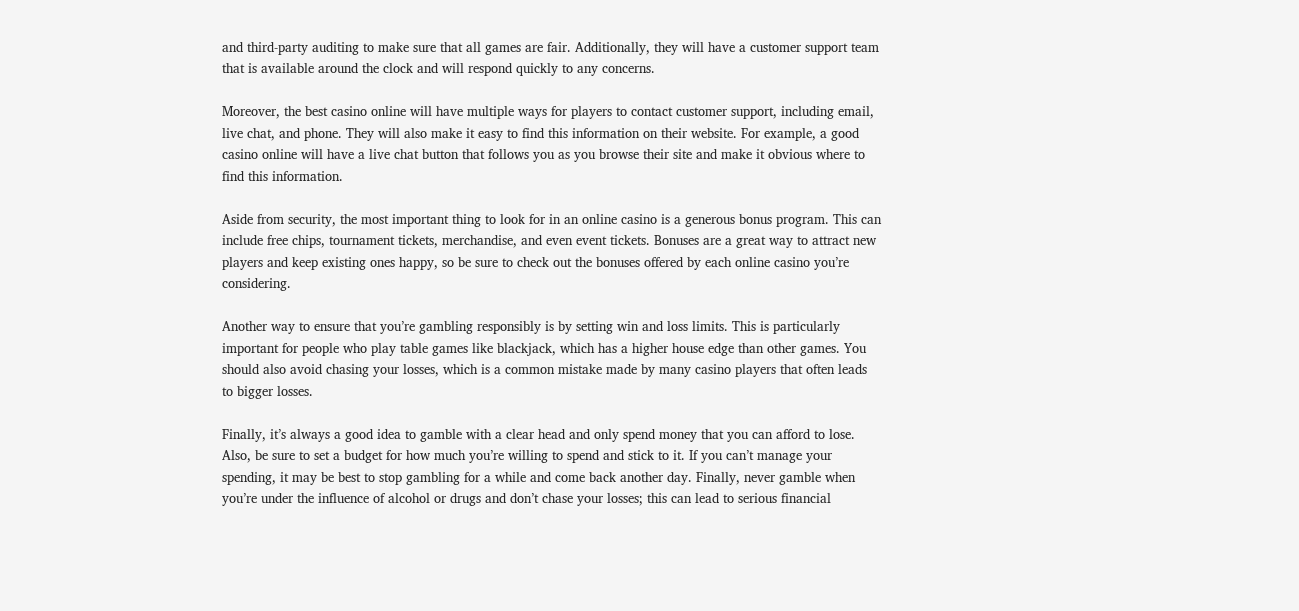and third-party auditing to make sure that all games are fair. Additionally, they will have a customer support team that is available around the clock and will respond quickly to any concerns.

Moreover, the best casino online will have multiple ways for players to contact customer support, including email, live chat, and phone. They will also make it easy to find this information on their website. For example, a good casino online will have a live chat button that follows you as you browse their site and make it obvious where to find this information.

Aside from security, the most important thing to look for in an online casino is a generous bonus program. This can include free chips, tournament tickets, merchandise, and even event tickets. Bonuses are a great way to attract new players and keep existing ones happy, so be sure to check out the bonuses offered by each online casino you’re considering.

Another way to ensure that you’re gambling responsibly is by setting win and loss limits. This is particularly important for people who play table games like blackjack, which has a higher house edge than other games. You should also avoid chasing your losses, which is a common mistake made by many casino players that often leads to bigger losses.

Finally, it’s always a good idea to gamble with a clear head and only spend money that you can afford to lose. Also, be sure to set a budget for how much you’re willing to spend and stick to it. If you can’t manage your spending, it may be best to stop gambling for a while and come back another day. Finally, never gamble when you’re under the influence of alcohol or drugs and don’t chase your losses; this can lead to serious financial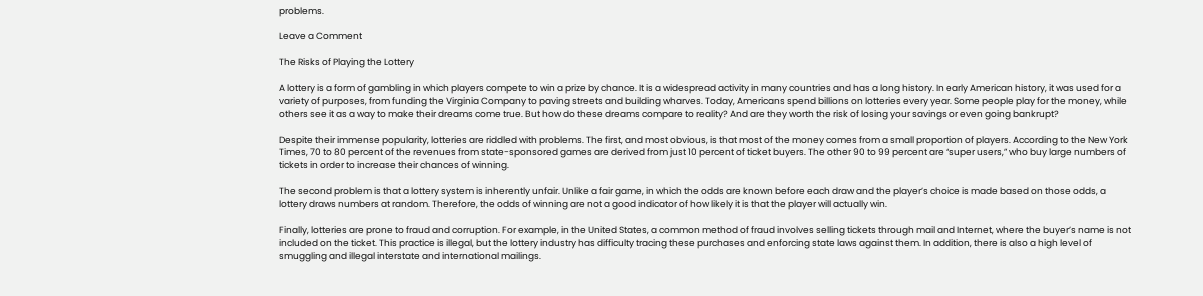problems.

Leave a Comment

The Risks of Playing the Lottery

A lottery is a form of gambling in which players compete to win a prize by chance. It is a widespread activity in many countries and has a long history. In early American history, it was used for a variety of purposes, from funding the Virginia Company to paving streets and building wharves. Today, Americans spend billions on lotteries every year. Some people play for the money, while others see it as a way to make their dreams come true. But how do these dreams compare to reality? And are they worth the risk of losing your savings or even going bankrupt?

Despite their immense popularity, lotteries are riddled with problems. The first, and most obvious, is that most of the money comes from a small proportion of players. According to the New York Times, 70 to 80 percent of the revenues from state-sponsored games are derived from just 10 percent of ticket buyers. The other 90 to 99 percent are “super users,” who buy large numbers of tickets in order to increase their chances of winning.

The second problem is that a lottery system is inherently unfair. Unlike a fair game, in which the odds are known before each draw and the player’s choice is made based on those odds, a lottery draws numbers at random. Therefore, the odds of winning are not a good indicator of how likely it is that the player will actually win.

Finally, lotteries are prone to fraud and corruption. For example, in the United States, a common method of fraud involves selling tickets through mail and Internet, where the buyer’s name is not included on the ticket. This practice is illegal, but the lottery industry has difficulty tracing these purchases and enforcing state laws against them. In addition, there is also a high level of smuggling and illegal interstate and international mailings.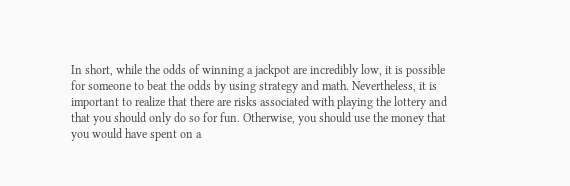In short, while the odds of winning a jackpot are incredibly low, it is possible for someone to beat the odds by using strategy and math. Nevertheless, it is important to realize that there are risks associated with playing the lottery and that you should only do so for fun. Otherwise, you should use the money that you would have spent on a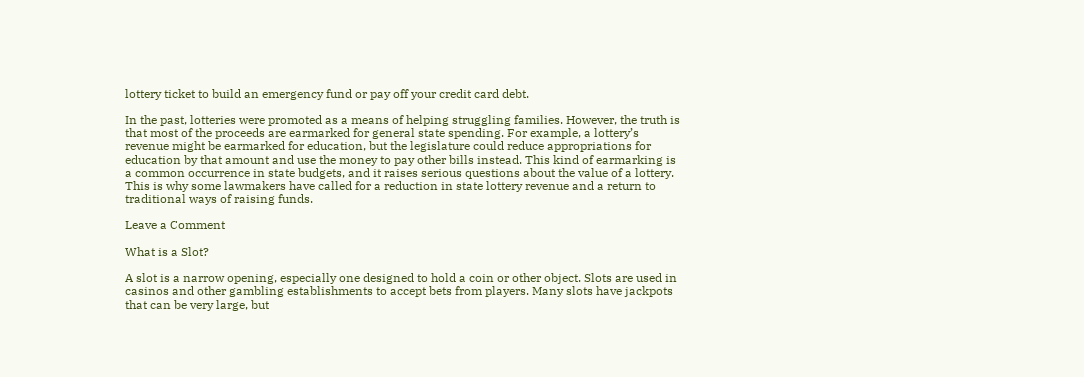lottery ticket to build an emergency fund or pay off your credit card debt.

In the past, lotteries were promoted as a means of helping struggling families. However, the truth is that most of the proceeds are earmarked for general state spending. For example, a lottery’s revenue might be earmarked for education, but the legislature could reduce appropriations for education by that amount and use the money to pay other bills instead. This kind of earmarking is a common occurrence in state budgets, and it raises serious questions about the value of a lottery. This is why some lawmakers have called for a reduction in state lottery revenue and a return to traditional ways of raising funds.

Leave a Comment

What is a Slot?

A slot is a narrow opening, especially one designed to hold a coin or other object. Slots are used in casinos and other gambling establishments to accept bets from players. Many slots have jackpots that can be very large, but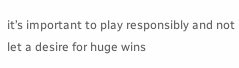it’s important to play responsibly and not let a desire for huge wins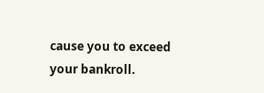cause you to exceed your bankroll.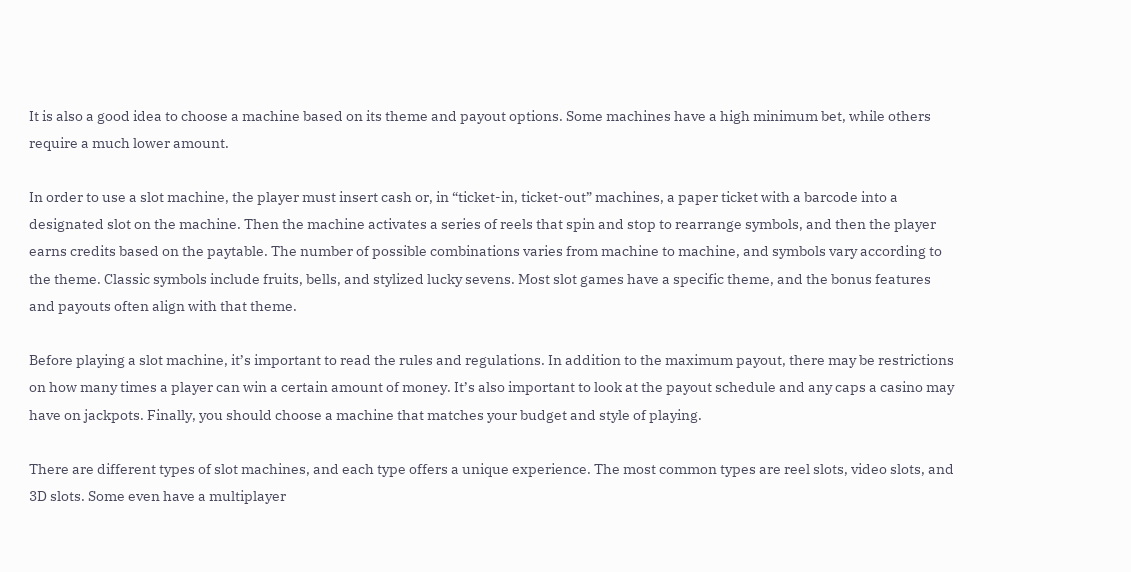It is also a good idea to choose a machine based on its theme and payout options. Some machines have a high minimum bet, while others require a much lower amount.

In order to use a slot machine, the player must insert cash or, in “ticket-in, ticket-out” machines, a paper ticket with a barcode into a designated slot on the machine. Then the machine activates a series of reels that spin and stop to rearrange symbols, and then the player earns credits based on the paytable. The number of possible combinations varies from machine to machine, and symbols vary according to the theme. Classic symbols include fruits, bells, and stylized lucky sevens. Most slot games have a specific theme, and the bonus features and payouts often align with that theme.

Before playing a slot machine, it’s important to read the rules and regulations. In addition to the maximum payout, there may be restrictions on how many times a player can win a certain amount of money. It’s also important to look at the payout schedule and any caps a casino may have on jackpots. Finally, you should choose a machine that matches your budget and style of playing.

There are different types of slot machines, and each type offers a unique experience. The most common types are reel slots, video slots, and 3D slots. Some even have a multiplayer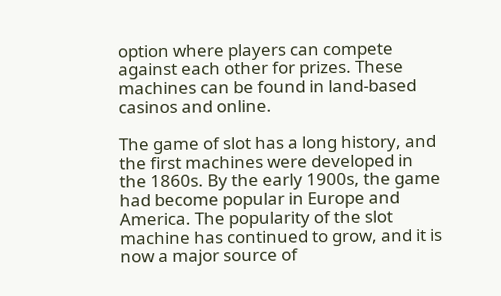option where players can compete against each other for prizes. These machines can be found in land-based casinos and online.

The game of slot has a long history, and the first machines were developed in the 1860s. By the early 1900s, the game had become popular in Europe and America. The popularity of the slot machine has continued to grow, and it is now a major source of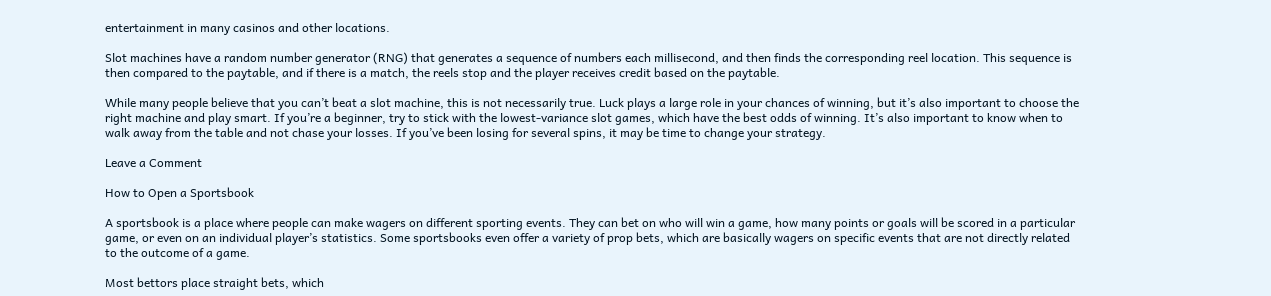entertainment in many casinos and other locations.

Slot machines have a random number generator (RNG) that generates a sequence of numbers each millisecond, and then finds the corresponding reel location. This sequence is then compared to the paytable, and if there is a match, the reels stop and the player receives credit based on the paytable.

While many people believe that you can’t beat a slot machine, this is not necessarily true. Luck plays a large role in your chances of winning, but it’s also important to choose the right machine and play smart. If you’re a beginner, try to stick with the lowest-variance slot games, which have the best odds of winning. It’s also important to know when to walk away from the table and not chase your losses. If you’ve been losing for several spins, it may be time to change your strategy.

Leave a Comment

How to Open a Sportsbook

A sportsbook is a place where people can make wagers on different sporting events. They can bet on who will win a game, how many points or goals will be scored in a particular game, or even on an individual player’s statistics. Some sportsbooks even offer a variety of prop bets, which are basically wagers on specific events that are not directly related to the outcome of a game.

Most bettors place straight bets, which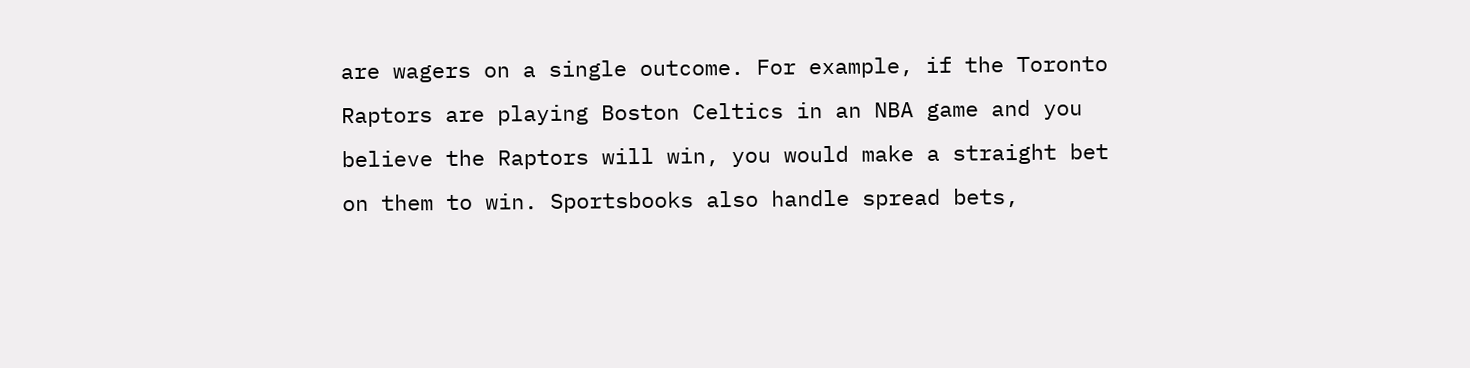are wagers on a single outcome. For example, if the Toronto Raptors are playing Boston Celtics in an NBA game and you believe the Raptors will win, you would make a straight bet on them to win. Sportsbooks also handle spread bets,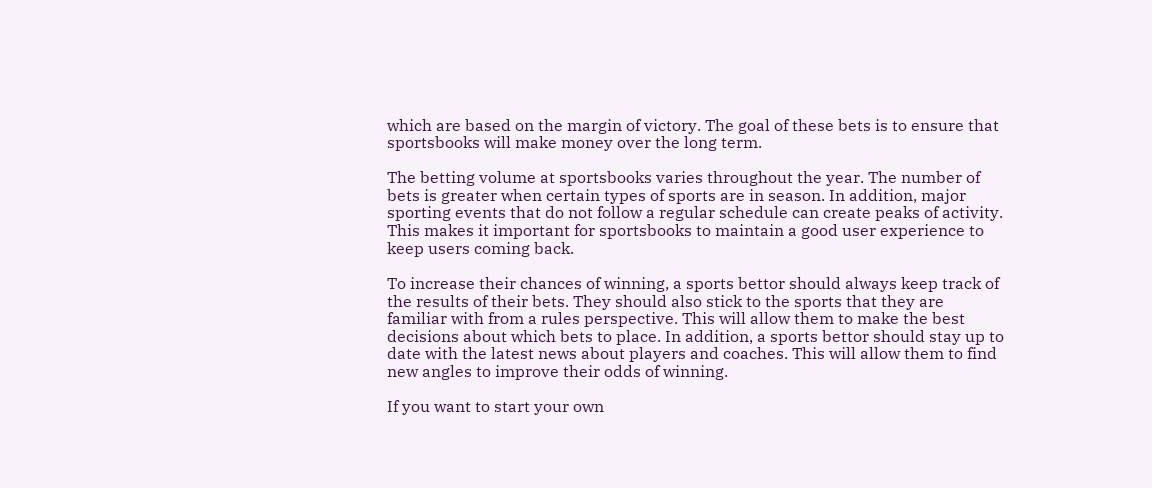which are based on the margin of victory. The goal of these bets is to ensure that sportsbooks will make money over the long term.

The betting volume at sportsbooks varies throughout the year. The number of bets is greater when certain types of sports are in season. In addition, major sporting events that do not follow a regular schedule can create peaks of activity. This makes it important for sportsbooks to maintain a good user experience to keep users coming back.

To increase their chances of winning, a sports bettor should always keep track of the results of their bets. They should also stick to the sports that they are familiar with from a rules perspective. This will allow them to make the best decisions about which bets to place. In addition, a sports bettor should stay up to date with the latest news about players and coaches. This will allow them to find new angles to improve their odds of winning.

If you want to start your own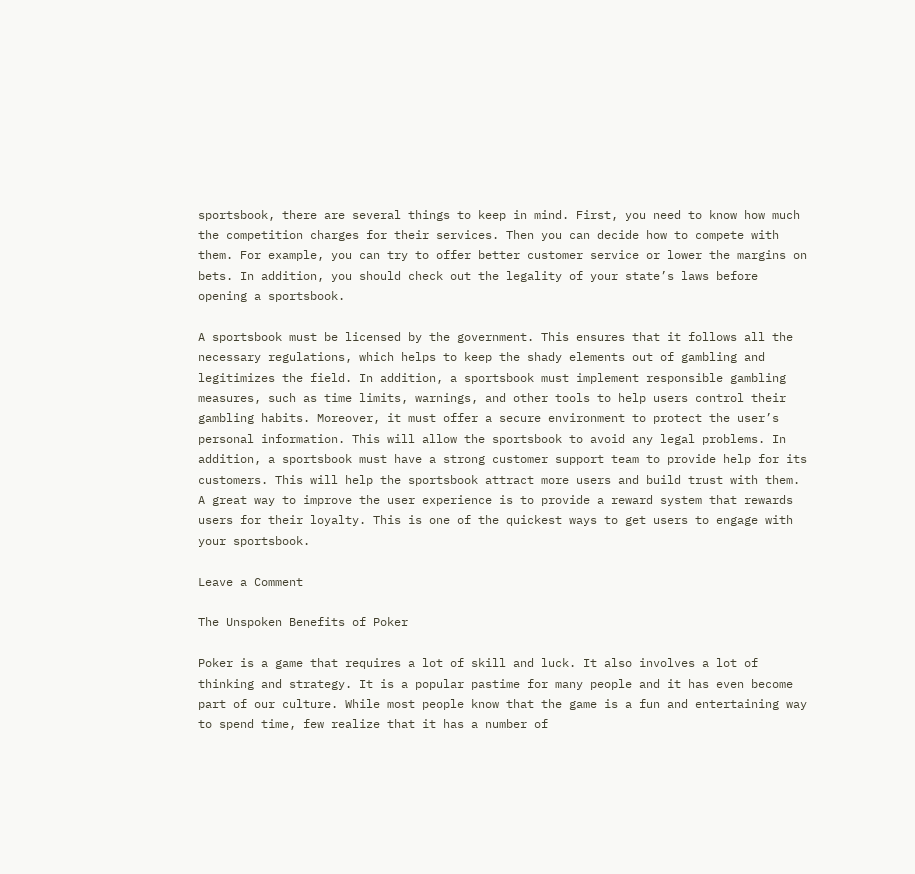sportsbook, there are several things to keep in mind. First, you need to know how much the competition charges for their services. Then you can decide how to compete with them. For example, you can try to offer better customer service or lower the margins on bets. In addition, you should check out the legality of your state’s laws before opening a sportsbook.

A sportsbook must be licensed by the government. This ensures that it follows all the necessary regulations, which helps to keep the shady elements out of gambling and legitimizes the field. In addition, a sportsbook must implement responsible gambling measures, such as time limits, warnings, and other tools to help users control their gambling habits. Moreover, it must offer a secure environment to protect the user’s personal information. This will allow the sportsbook to avoid any legal problems. In addition, a sportsbook must have a strong customer support team to provide help for its customers. This will help the sportsbook attract more users and build trust with them. A great way to improve the user experience is to provide a reward system that rewards users for their loyalty. This is one of the quickest ways to get users to engage with your sportsbook.

Leave a Comment

The Unspoken Benefits of Poker

Poker is a game that requires a lot of skill and luck. It also involves a lot of thinking and strategy. It is a popular pastime for many people and it has even become part of our culture. While most people know that the game is a fun and entertaining way to spend time, few realize that it has a number of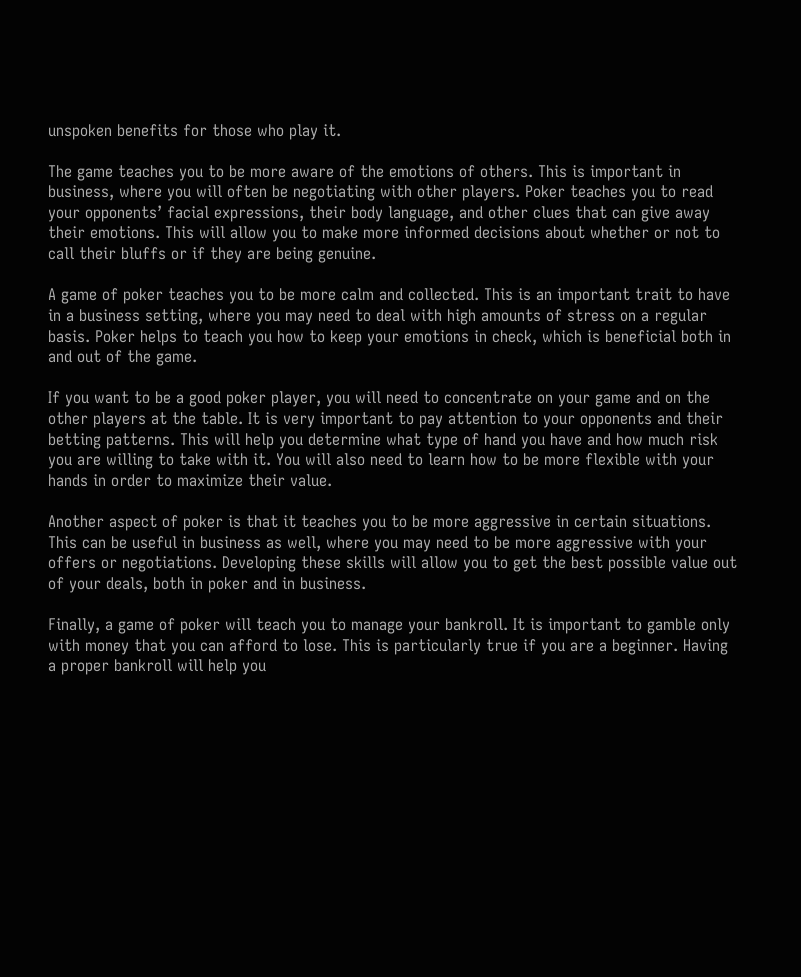unspoken benefits for those who play it.

The game teaches you to be more aware of the emotions of others. This is important in business, where you will often be negotiating with other players. Poker teaches you to read your opponents’ facial expressions, their body language, and other clues that can give away their emotions. This will allow you to make more informed decisions about whether or not to call their bluffs or if they are being genuine.

A game of poker teaches you to be more calm and collected. This is an important trait to have in a business setting, where you may need to deal with high amounts of stress on a regular basis. Poker helps to teach you how to keep your emotions in check, which is beneficial both in and out of the game.

If you want to be a good poker player, you will need to concentrate on your game and on the other players at the table. It is very important to pay attention to your opponents and their betting patterns. This will help you determine what type of hand you have and how much risk you are willing to take with it. You will also need to learn how to be more flexible with your hands in order to maximize their value.

Another aspect of poker is that it teaches you to be more aggressive in certain situations. This can be useful in business as well, where you may need to be more aggressive with your offers or negotiations. Developing these skills will allow you to get the best possible value out of your deals, both in poker and in business.

Finally, a game of poker will teach you to manage your bankroll. It is important to gamble only with money that you can afford to lose. This is particularly true if you are a beginner. Having a proper bankroll will help you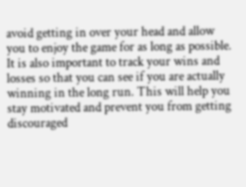avoid getting in over your head and allow you to enjoy the game for as long as possible. It is also important to track your wins and losses so that you can see if you are actually winning in the long run. This will help you stay motivated and prevent you from getting discouraged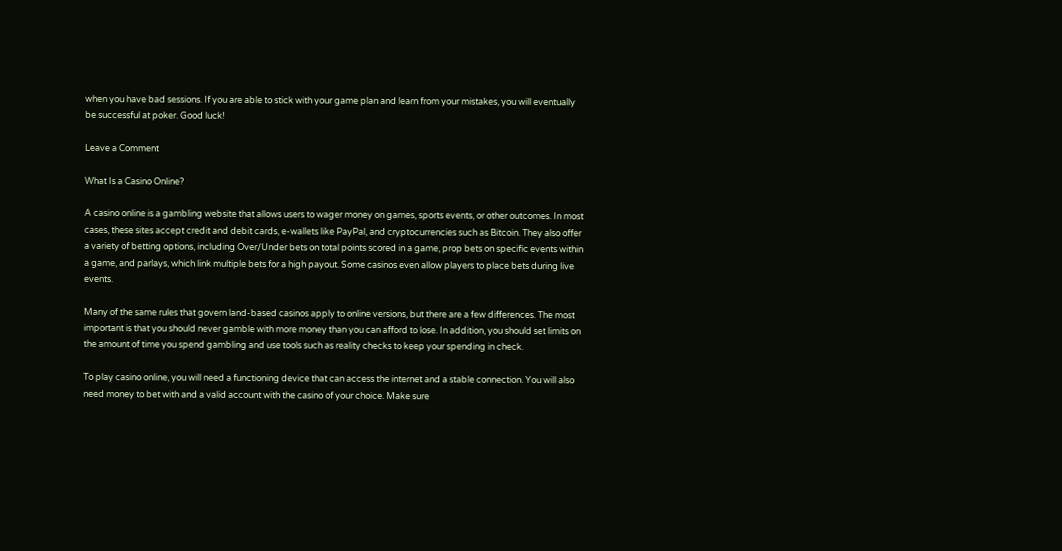when you have bad sessions. If you are able to stick with your game plan and learn from your mistakes, you will eventually be successful at poker. Good luck!

Leave a Comment

What Is a Casino Online?

A casino online is a gambling website that allows users to wager money on games, sports events, or other outcomes. In most cases, these sites accept credit and debit cards, e-wallets like PayPal, and cryptocurrencies such as Bitcoin. They also offer a variety of betting options, including Over/Under bets on total points scored in a game, prop bets on specific events within a game, and parlays, which link multiple bets for a high payout. Some casinos even allow players to place bets during live events.

Many of the same rules that govern land-based casinos apply to online versions, but there are a few differences. The most important is that you should never gamble with more money than you can afford to lose. In addition, you should set limits on the amount of time you spend gambling and use tools such as reality checks to keep your spending in check.

To play casino online, you will need a functioning device that can access the internet and a stable connection. You will also need money to bet with and a valid account with the casino of your choice. Make sure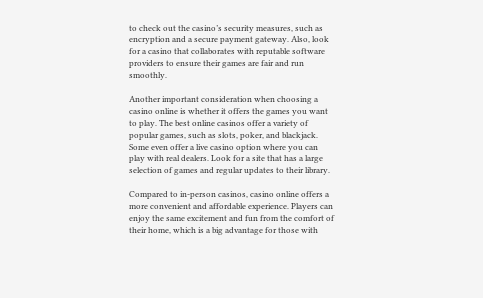to check out the casino’s security measures, such as encryption and a secure payment gateway. Also, look for a casino that collaborates with reputable software providers to ensure their games are fair and run smoothly.

Another important consideration when choosing a casino online is whether it offers the games you want to play. The best online casinos offer a variety of popular games, such as slots, poker, and blackjack. Some even offer a live casino option where you can play with real dealers. Look for a site that has a large selection of games and regular updates to their library.

Compared to in-person casinos, casino online offers a more convenient and affordable experience. Players can enjoy the same excitement and fun from the comfort of their home, which is a big advantage for those with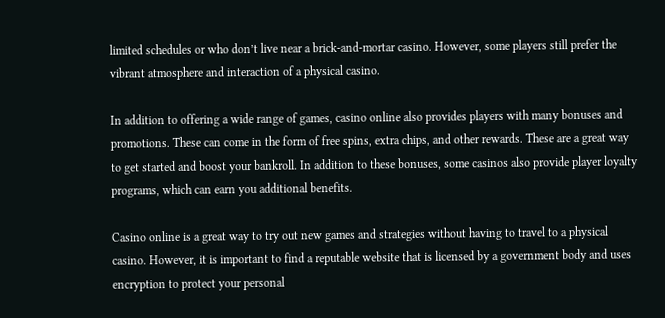limited schedules or who don’t live near a brick-and-mortar casino. However, some players still prefer the vibrant atmosphere and interaction of a physical casino.

In addition to offering a wide range of games, casino online also provides players with many bonuses and promotions. These can come in the form of free spins, extra chips, and other rewards. These are a great way to get started and boost your bankroll. In addition to these bonuses, some casinos also provide player loyalty programs, which can earn you additional benefits.

Casino online is a great way to try out new games and strategies without having to travel to a physical casino. However, it is important to find a reputable website that is licensed by a government body and uses encryption to protect your personal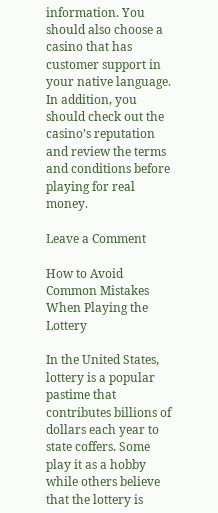information. You should also choose a casino that has customer support in your native language. In addition, you should check out the casino’s reputation and review the terms and conditions before playing for real money.

Leave a Comment

How to Avoid Common Mistakes When Playing the Lottery

In the United States, lottery is a popular pastime that contributes billions of dollars each year to state coffers. Some play it as a hobby while others believe that the lottery is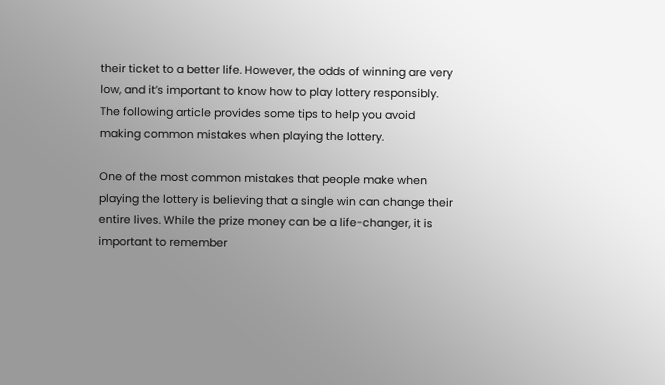their ticket to a better life. However, the odds of winning are very low, and it’s important to know how to play lottery responsibly. The following article provides some tips to help you avoid making common mistakes when playing the lottery.

One of the most common mistakes that people make when playing the lottery is believing that a single win can change their entire lives. While the prize money can be a life-changer, it is important to remember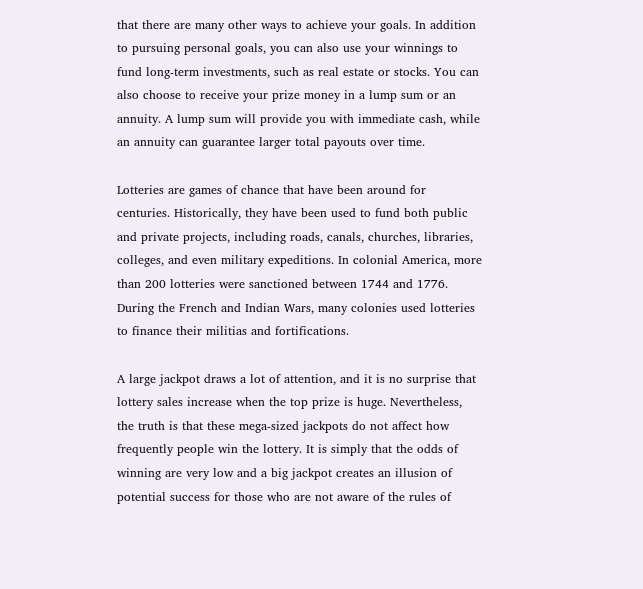that there are many other ways to achieve your goals. In addition to pursuing personal goals, you can also use your winnings to fund long-term investments, such as real estate or stocks. You can also choose to receive your prize money in a lump sum or an annuity. A lump sum will provide you with immediate cash, while an annuity can guarantee larger total payouts over time.

Lotteries are games of chance that have been around for centuries. Historically, they have been used to fund both public and private projects, including roads, canals, churches, libraries, colleges, and even military expeditions. In colonial America, more than 200 lotteries were sanctioned between 1744 and 1776. During the French and Indian Wars, many colonies used lotteries to finance their militias and fortifications.

A large jackpot draws a lot of attention, and it is no surprise that lottery sales increase when the top prize is huge. Nevertheless, the truth is that these mega-sized jackpots do not affect how frequently people win the lottery. It is simply that the odds of winning are very low and a big jackpot creates an illusion of potential success for those who are not aware of the rules of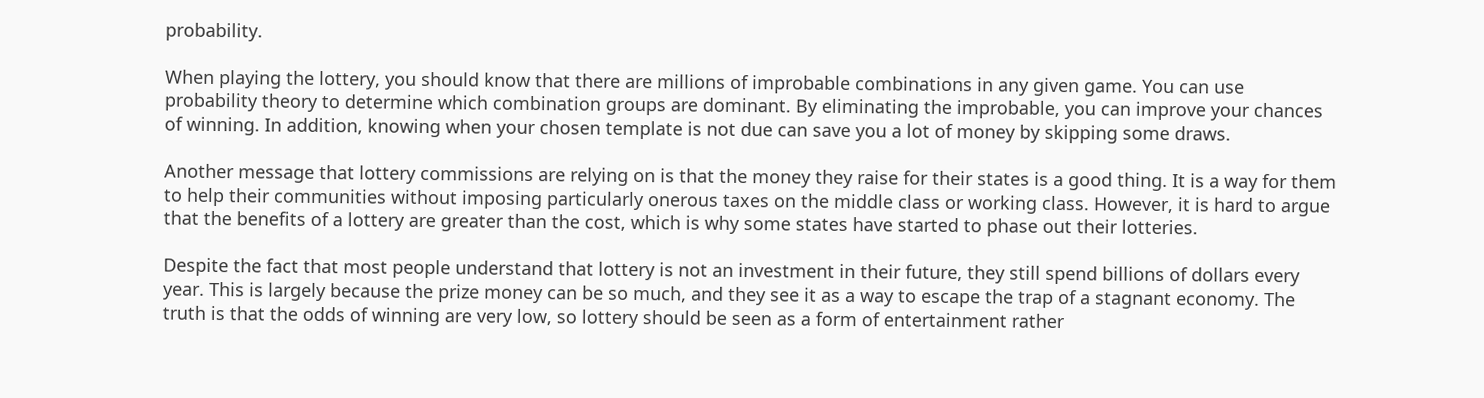probability.

When playing the lottery, you should know that there are millions of improbable combinations in any given game. You can use probability theory to determine which combination groups are dominant. By eliminating the improbable, you can improve your chances of winning. In addition, knowing when your chosen template is not due can save you a lot of money by skipping some draws.

Another message that lottery commissions are relying on is that the money they raise for their states is a good thing. It is a way for them to help their communities without imposing particularly onerous taxes on the middle class or working class. However, it is hard to argue that the benefits of a lottery are greater than the cost, which is why some states have started to phase out their lotteries.

Despite the fact that most people understand that lottery is not an investment in their future, they still spend billions of dollars every year. This is largely because the prize money can be so much, and they see it as a way to escape the trap of a stagnant economy. The truth is that the odds of winning are very low, so lottery should be seen as a form of entertainment rather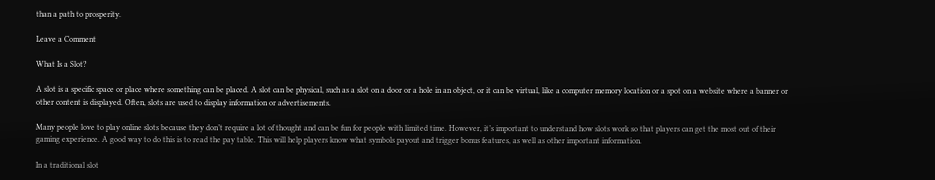than a path to prosperity.

Leave a Comment

What Is a Slot?

A slot is a specific space or place where something can be placed. A slot can be physical, such as a slot on a door or a hole in an object, or it can be virtual, like a computer memory location or a spot on a website where a banner or other content is displayed. Often, slots are used to display information or advertisements.

Many people love to play online slots because they don’t require a lot of thought and can be fun for people with limited time. However, it’s important to understand how slots work so that players can get the most out of their gaming experience. A good way to do this is to read the pay table. This will help players know what symbols payout and trigger bonus features, as well as other important information.

In a traditional slot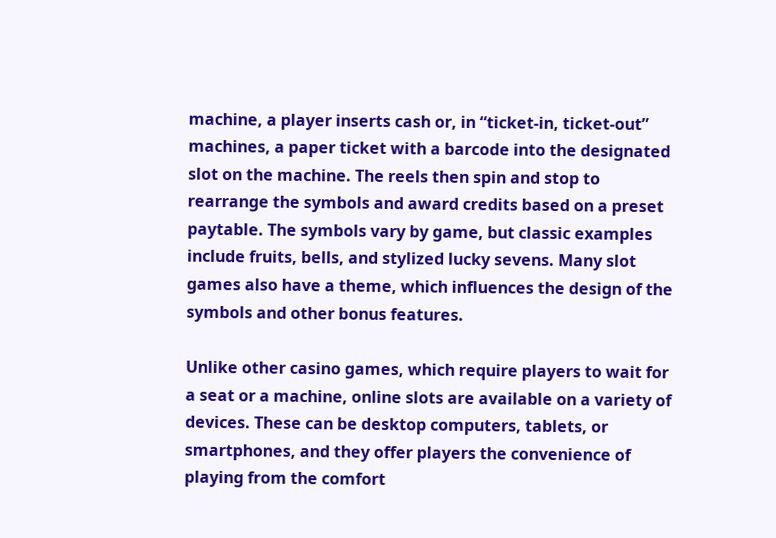machine, a player inserts cash or, in “ticket-in, ticket-out” machines, a paper ticket with a barcode into the designated slot on the machine. The reels then spin and stop to rearrange the symbols and award credits based on a preset paytable. The symbols vary by game, but classic examples include fruits, bells, and stylized lucky sevens. Many slot games also have a theme, which influences the design of the symbols and other bonus features.

Unlike other casino games, which require players to wait for a seat or a machine, online slots are available on a variety of devices. These can be desktop computers, tablets, or smartphones, and they offer players the convenience of playing from the comfort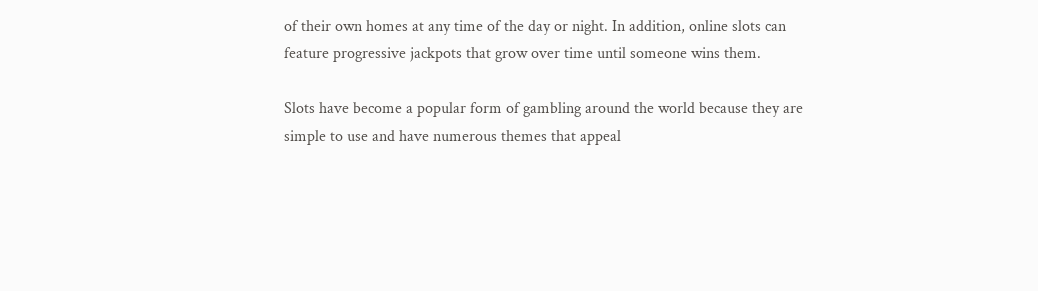of their own homes at any time of the day or night. In addition, online slots can feature progressive jackpots that grow over time until someone wins them.

Slots have become a popular form of gambling around the world because they are simple to use and have numerous themes that appeal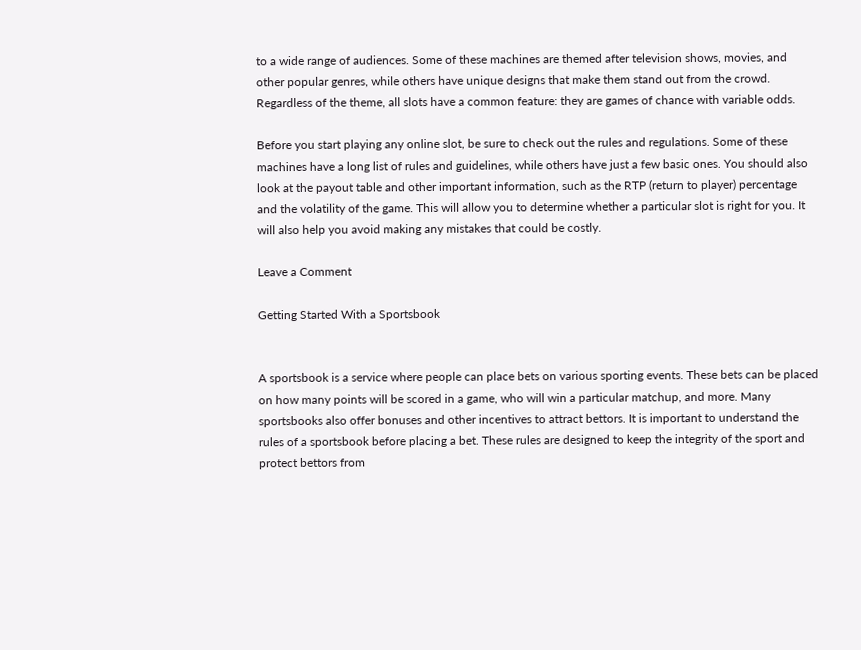to a wide range of audiences. Some of these machines are themed after television shows, movies, and other popular genres, while others have unique designs that make them stand out from the crowd. Regardless of the theme, all slots have a common feature: they are games of chance with variable odds.

Before you start playing any online slot, be sure to check out the rules and regulations. Some of these machines have a long list of rules and guidelines, while others have just a few basic ones. You should also look at the payout table and other important information, such as the RTP (return to player) percentage and the volatility of the game. This will allow you to determine whether a particular slot is right for you. It will also help you avoid making any mistakes that could be costly.

Leave a Comment

Getting Started With a Sportsbook


A sportsbook is a service where people can place bets on various sporting events. These bets can be placed on how many points will be scored in a game, who will win a particular matchup, and more. Many sportsbooks also offer bonuses and other incentives to attract bettors. It is important to understand the rules of a sportsbook before placing a bet. These rules are designed to keep the integrity of the sport and protect bettors from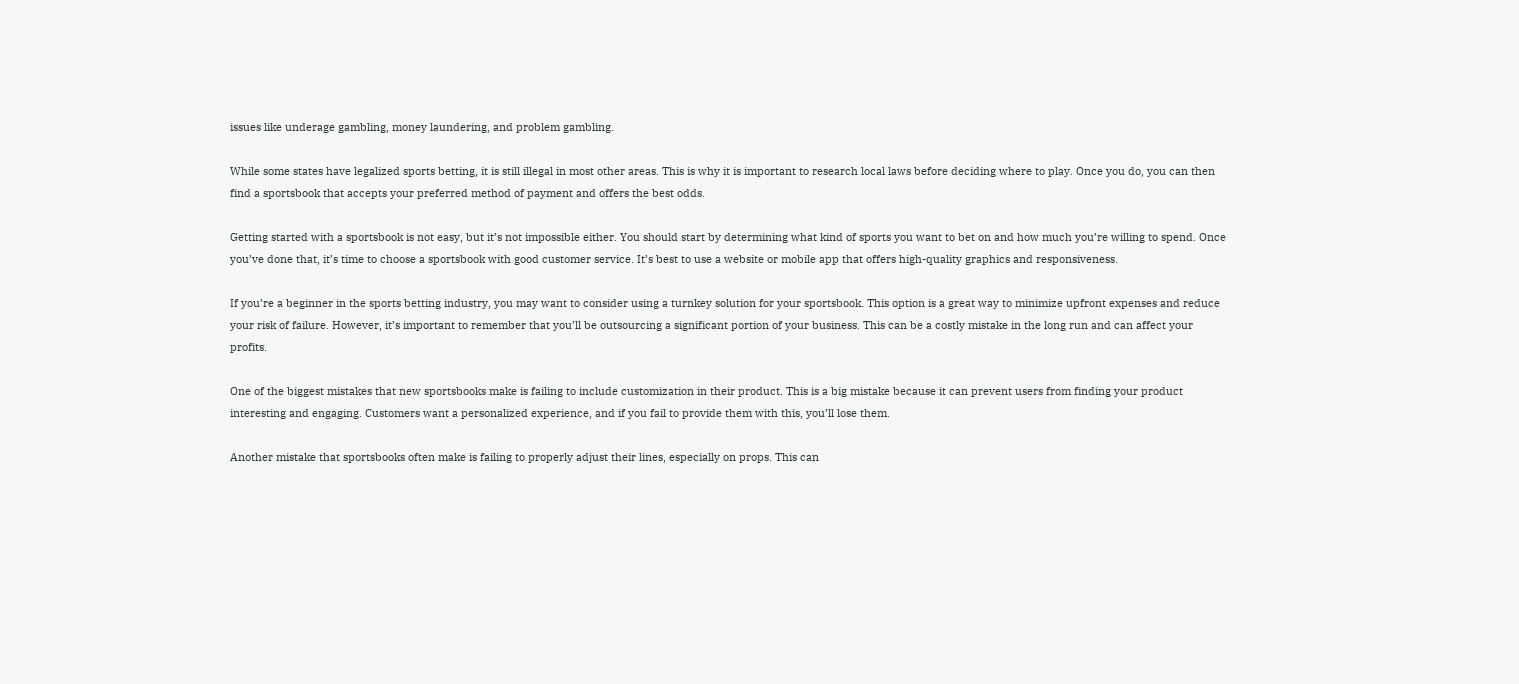issues like underage gambling, money laundering, and problem gambling.

While some states have legalized sports betting, it is still illegal in most other areas. This is why it is important to research local laws before deciding where to play. Once you do, you can then find a sportsbook that accepts your preferred method of payment and offers the best odds.

Getting started with a sportsbook is not easy, but it’s not impossible either. You should start by determining what kind of sports you want to bet on and how much you’re willing to spend. Once you’ve done that, it’s time to choose a sportsbook with good customer service. It’s best to use a website or mobile app that offers high-quality graphics and responsiveness.

If you’re a beginner in the sports betting industry, you may want to consider using a turnkey solution for your sportsbook. This option is a great way to minimize upfront expenses and reduce your risk of failure. However, it’s important to remember that you’ll be outsourcing a significant portion of your business. This can be a costly mistake in the long run and can affect your profits.

One of the biggest mistakes that new sportsbooks make is failing to include customization in their product. This is a big mistake because it can prevent users from finding your product interesting and engaging. Customers want a personalized experience, and if you fail to provide them with this, you’ll lose them.

Another mistake that sportsbooks often make is failing to properly adjust their lines, especially on props. This can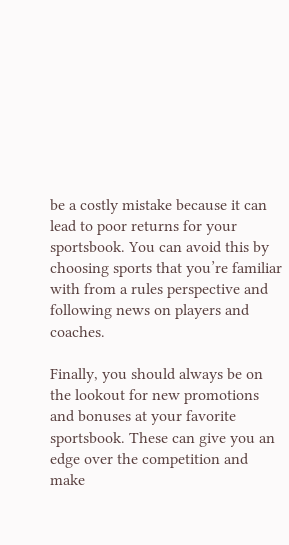be a costly mistake because it can lead to poor returns for your sportsbook. You can avoid this by choosing sports that you’re familiar with from a rules perspective and following news on players and coaches.

Finally, you should always be on the lookout for new promotions and bonuses at your favorite sportsbook. These can give you an edge over the competition and make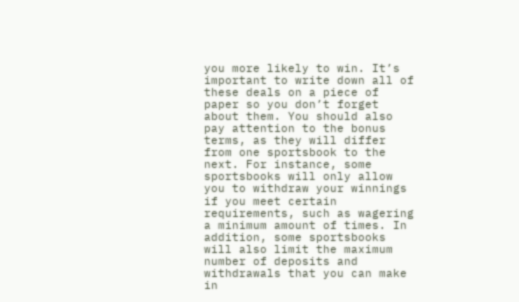you more likely to win. It’s important to write down all of these deals on a piece of paper so you don’t forget about them. You should also pay attention to the bonus terms, as they will differ from one sportsbook to the next. For instance, some sportsbooks will only allow you to withdraw your winnings if you meet certain requirements, such as wagering a minimum amount of times. In addition, some sportsbooks will also limit the maximum number of deposits and withdrawals that you can make in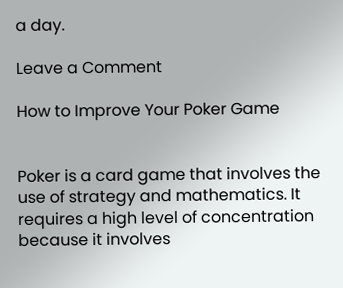a day.

Leave a Comment

How to Improve Your Poker Game


Poker is a card game that involves the use of strategy and mathematics. It requires a high level of concentration because it involves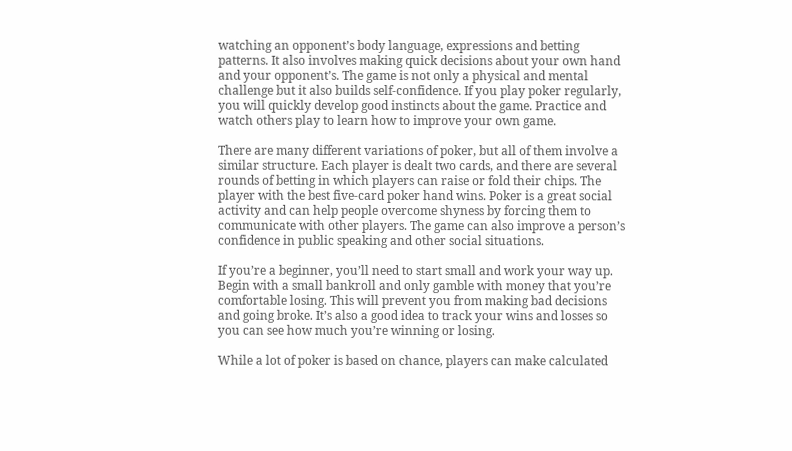watching an opponent’s body language, expressions and betting patterns. It also involves making quick decisions about your own hand and your opponent’s. The game is not only a physical and mental challenge but it also builds self-confidence. If you play poker regularly, you will quickly develop good instincts about the game. Practice and watch others play to learn how to improve your own game.

There are many different variations of poker, but all of them involve a similar structure. Each player is dealt two cards, and there are several rounds of betting in which players can raise or fold their chips. The player with the best five-card poker hand wins. Poker is a great social activity and can help people overcome shyness by forcing them to communicate with other players. The game can also improve a person’s confidence in public speaking and other social situations.

If you’re a beginner, you’ll need to start small and work your way up. Begin with a small bankroll and only gamble with money that you’re comfortable losing. This will prevent you from making bad decisions and going broke. It’s also a good idea to track your wins and losses so you can see how much you’re winning or losing.

While a lot of poker is based on chance, players can make calculated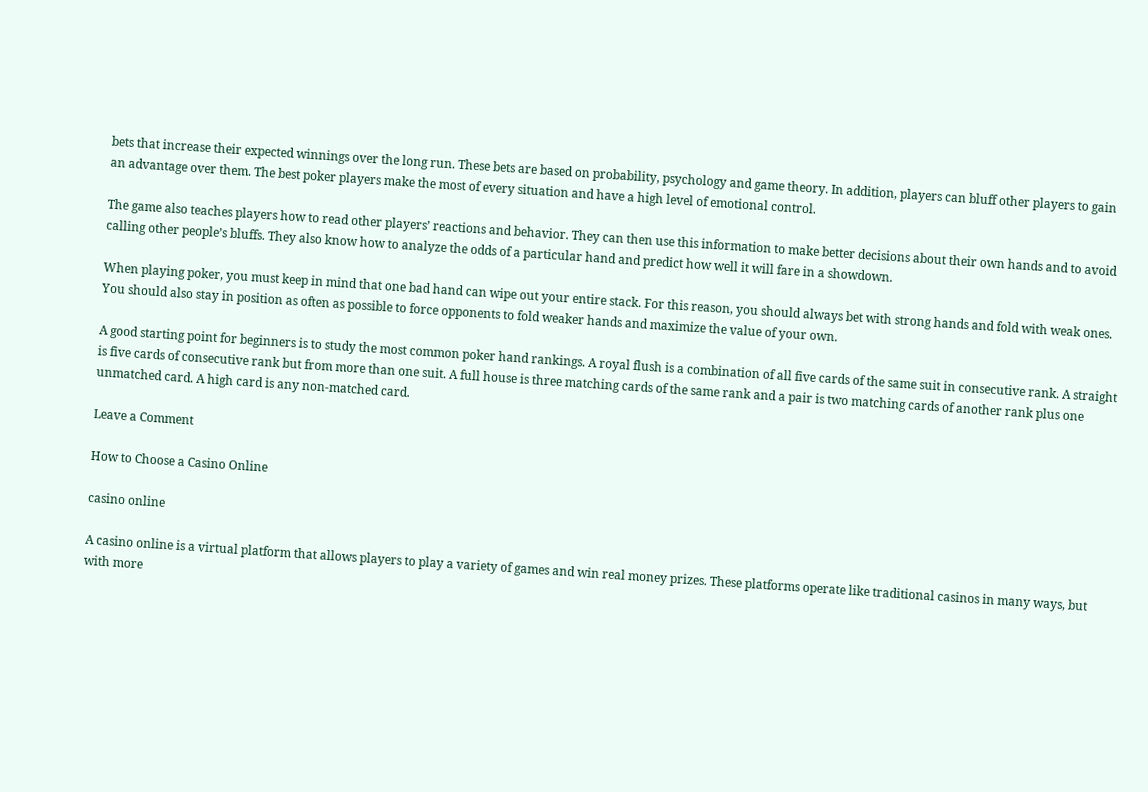bets that increase their expected winnings over the long run. These bets are based on probability, psychology and game theory. In addition, players can bluff other players to gain an advantage over them. The best poker players make the most of every situation and have a high level of emotional control.

The game also teaches players how to read other players’ reactions and behavior. They can then use this information to make better decisions about their own hands and to avoid calling other people’s bluffs. They also know how to analyze the odds of a particular hand and predict how well it will fare in a showdown.

When playing poker, you must keep in mind that one bad hand can wipe out your entire stack. For this reason, you should always bet with strong hands and fold with weak ones. You should also stay in position as often as possible to force opponents to fold weaker hands and maximize the value of your own.

A good starting point for beginners is to study the most common poker hand rankings. A royal flush is a combination of all five cards of the same suit in consecutive rank. A straight is five cards of consecutive rank but from more than one suit. A full house is three matching cards of the same rank and a pair is two matching cards of another rank plus one unmatched card. A high card is any non-matched card.

Leave a Comment

How to Choose a Casino Online

casino online

A casino online is a virtual platform that allows players to play a variety of games and win real money prizes. These platforms operate like traditional casinos in many ways, but with more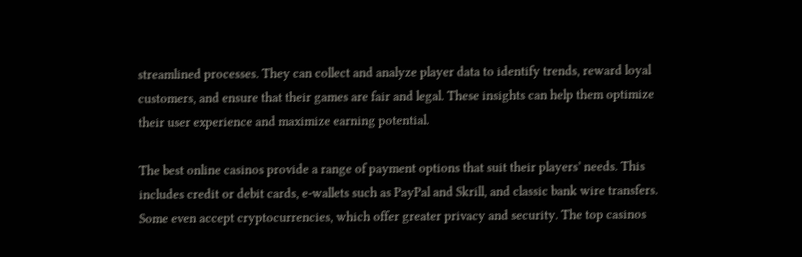streamlined processes. They can collect and analyze player data to identify trends, reward loyal customers, and ensure that their games are fair and legal. These insights can help them optimize their user experience and maximize earning potential.

The best online casinos provide a range of payment options that suit their players’ needs. This includes credit or debit cards, e-wallets such as PayPal and Skrill, and classic bank wire transfers. Some even accept cryptocurrencies, which offer greater privacy and security. The top casinos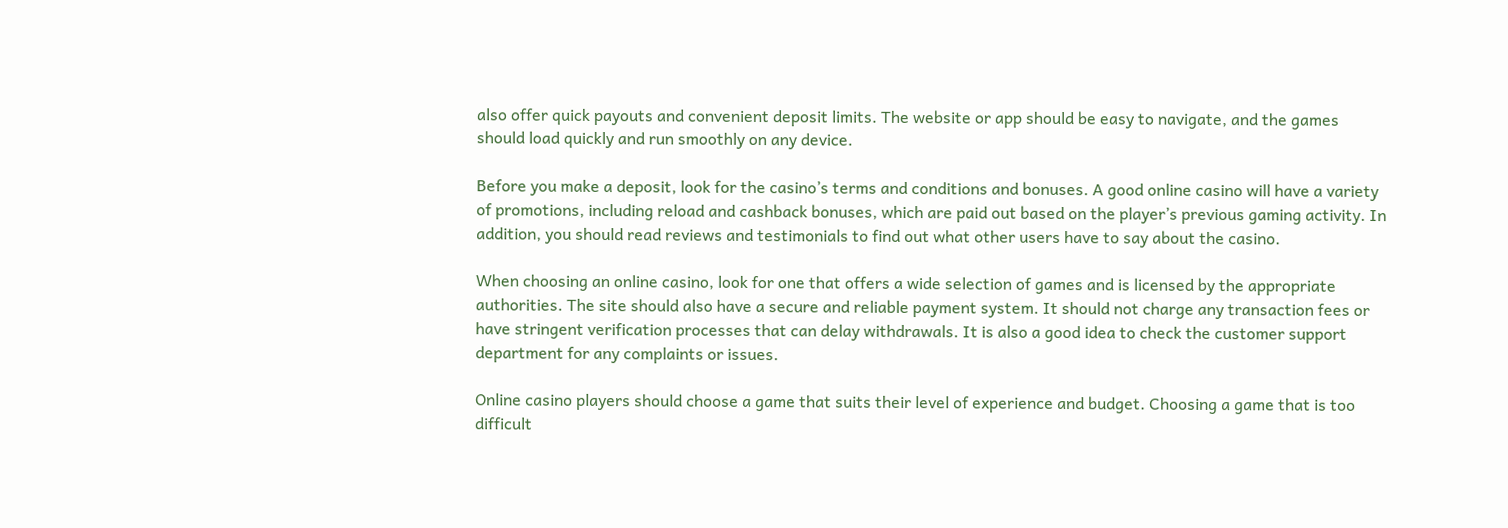also offer quick payouts and convenient deposit limits. The website or app should be easy to navigate, and the games should load quickly and run smoothly on any device.

Before you make a deposit, look for the casino’s terms and conditions and bonuses. A good online casino will have a variety of promotions, including reload and cashback bonuses, which are paid out based on the player’s previous gaming activity. In addition, you should read reviews and testimonials to find out what other users have to say about the casino.

When choosing an online casino, look for one that offers a wide selection of games and is licensed by the appropriate authorities. The site should also have a secure and reliable payment system. It should not charge any transaction fees or have stringent verification processes that can delay withdrawals. It is also a good idea to check the customer support department for any complaints or issues.

Online casino players should choose a game that suits their level of experience and budget. Choosing a game that is too difficult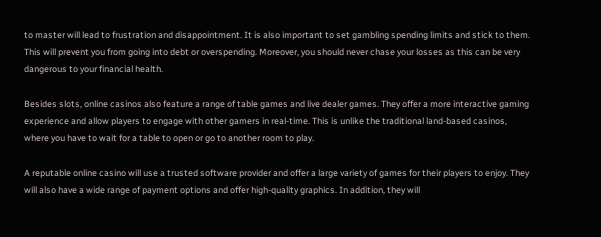to master will lead to frustration and disappointment. It is also important to set gambling spending limits and stick to them. This will prevent you from going into debt or overspending. Moreover, you should never chase your losses as this can be very dangerous to your financial health.

Besides slots, online casinos also feature a range of table games and live dealer games. They offer a more interactive gaming experience and allow players to engage with other gamers in real-time. This is unlike the traditional land-based casinos, where you have to wait for a table to open or go to another room to play.

A reputable online casino will use a trusted software provider and offer a large variety of games for their players to enjoy. They will also have a wide range of payment options and offer high-quality graphics. In addition, they will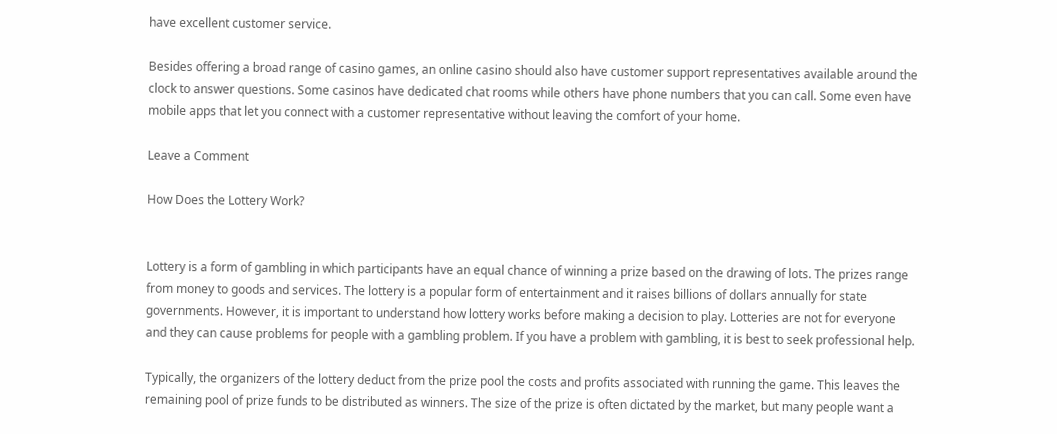have excellent customer service.

Besides offering a broad range of casino games, an online casino should also have customer support representatives available around the clock to answer questions. Some casinos have dedicated chat rooms while others have phone numbers that you can call. Some even have mobile apps that let you connect with a customer representative without leaving the comfort of your home.

Leave a Comment

How Does the Lottery Work?


Lottery is a form of gambling in which participants have an equal chance of winning a prize based on the drawing of lots. The prizes range from money to goods and services. The lottery is a popular form of entertainment and it raises billions of dollars annually for state governments. However, it is important to understand how lottery works before making a decision to play. Lotteries are not for everyone and they can cause problems for people with a gambling problem. If you have a problem with gambling, it is best to seek professional help.

Typically, the organizers of the lottery deduct from the prize pool the costs and profits associated with running the game. This leaves the remaining pool of prize funds to be distributed as winners. The size of the prize is often dictated by the market, but many people want a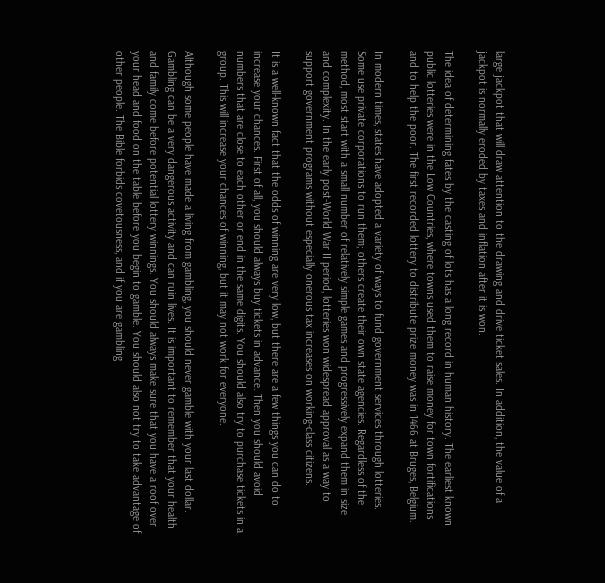large jackpot that will draw attention to the drawing and drive ticket sales. In addition, the value of a jackpot is normally eroded by taxes and inflation after it is won.

The idea of determining fates by the casting of lots has a long record in human history. The earliest known public lotteries were in the Low Countries, where towns used them to raise money for town fortifications and to help the poor. The first recorded lottery to distribute prize money was in 1466 at Bruges, Belgium.

In modern times, states have adopted a variety of ways to fund government services through lotteries. Some use private corporations to run them; others create their own state agencies. Regardless of the method, most start with a small number of relatively simple games and progressively expand them in size and complexity. In the early post-World War II period, lotteries won widespread approval as a way to support government programs without especially onerous tax increases on working-class citizens.

It is a well-known fact that the odds of winning are very low, but there are a few things you can do to increase your chances. First of all, you should always buy tickets in advance. Then you should avoid numbers that are close to each other or end in the same digits. You should also try to purchase tickets in a group. This will increase your chances of winning, but it may not work for everyone.

Although some people have made a living from gambling, you should never gamble with your last dollar. Gambling can be a very dangerous activity and can ruin lives. It is important to remember that your health and family come before potential lottery winnings. You should always make sure that you have a roof over your head and food on the table before you begin to gamble. You should also not try to take advantage of other people. The Bible forbids covetousness, and if you are gambling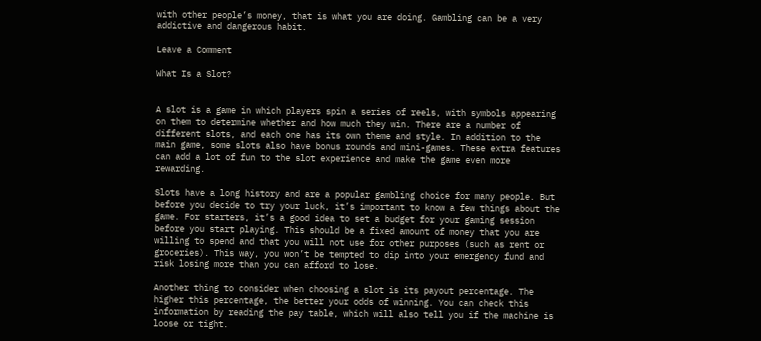with other people’s money, that is what you are doing. Gambling can be a very addictive and dangerous habit.

Leave a Comment

What Is a Slot?


A slot is a game in which players spin a series of reels, with symbols appearing on them to determine whether and how much they win. There are a number of different slots, and each one has its own theme and style. In addition to the main game, some slots also have bonus rounds and mini-games. These extra features can add a lot of fun to the slot experience and make the game even more rewarding.

Slots have a long history and are a popular gambling choice for many people. But before you decide to try your luck, it’s important to know a few things about the game. For starters, it’s a good idea to set a budget for your gaming session before you start playing. This should be a fixed amount of money that you are willing to spend and that you will not use for other purposes (such as rent or groceries). This way, you won’t be tempted to dip into your emergency fund and risk losing more than you can afford to lose.

Another thing to consider when choosing a slot is its payout percentage. The higher this percentage, the better your odds of winning. You can check this information by reading the pay table, which will also tell you if the machine is loose or tight.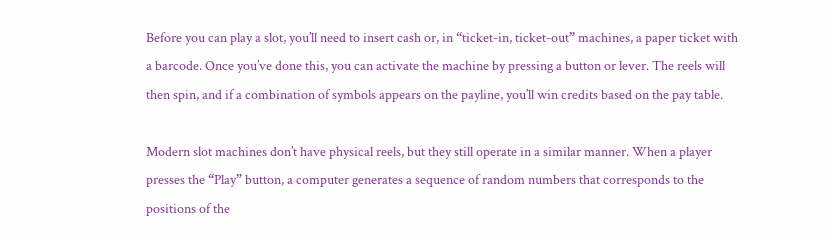Before you can play a slot, you’ll need to insert cash or, in “ticket-in, ticket-out” machines, a paper ticket with a barcode. Once you’ve done this, you can activate the machine by pressing a button or lever. The reels will then spin, and if a combination of symbols appears on the payline, you’ll win credits based on the pay table.

Modern slot machines don’t have physical reels, but they still operate in a similar manner. When a player presses the “Play” button, a computer generates a sequence of random numbers that corresponds to the positions of the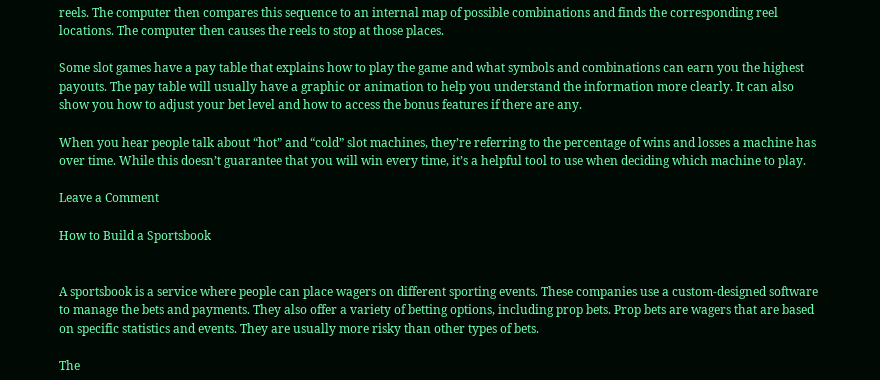reels. The computer then compares this sequence to an internal map of possible combinations and finds the corresponding reel locations. The computer then causes the reels to stop at those places.

Some slot games have a pay table that explains how to play the game and what symbols and combinations can earn you the highest payouts. The pay table will usually have a graphic or animation to help you understand the information more clearly. It can also show you how to adjust your bet level and how to access the bonus features if there are any.

When you hear people talk about “hot” and “cold” slot machines, they’re referring to the percentage of wins and losses a machine has over time. While this doesn’t guarantee that you will win every time, it’s a helpful tool to use when deciding which machine to play.

Leave a Comment

How to Build a Sportsbook


A sportsbook is a service where people can place wagers on different sporting events. These companies use a custom-designed software to manage the bets and payments. They also offer a variety of betting options, including prop bets. Prop bets are wagers that are based on specific statistics and events. They are usually more risky than other types of bets.

The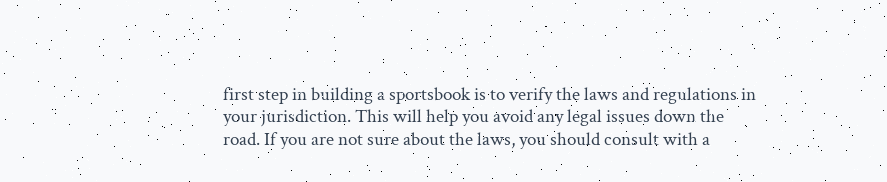first step in building a sportsbook is to verify the laws and regulations in your jurisdiction. This will help you avoid any legal issues down the road. If you are not sure about the laws, you should consult with a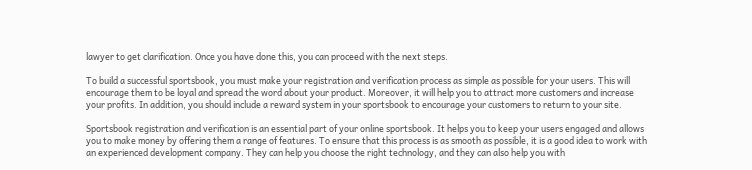lawyer to get clarification. Once you have done this, you can proceed with the next steps.

To build a successful sportsbook, you must make your registration and verification process as simple as possible for your users. This will encourage them to be loyal and spread the word about your product. Moreover, it will help you to attract more customers and increase your profits. In addition, you should include a reward system in your sportsbook to encourage your customers to return to your site.

Sportsbook registration and verification is an essential part of your online sportsbook. It helps you to keep your users engaged and allows you to make money by offering them a range of features. To ensure that this process is as smooth as possible, it is a good idea to work with an experienced development company. They can help you choose the right technology, and they can also help you with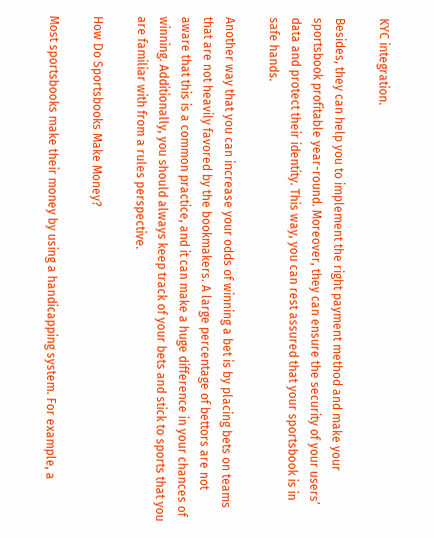KYC integration.

Besides, they can help you to implement the right payment method and make your sportsbook profitable year-round. Moreover, they can ensure the security of your users’ data and protect their identity. This way, you can rest assured that your sportsbook is in safe hands.

Another way that you can increase your odds of winning a bet is by placing bets on teams that are not heavily favored by the bookmakers. A large percentage of bettors are not aware that this is a common practice, and it can make a huge difference in your chances of winning. Additionally, you should always keep track of your bets and stick to sports that you are familiar with from a rules perspective.

How Do Sportsbooks Make Money?

Most sportsbooks make their money by using a handicapping system. For example, a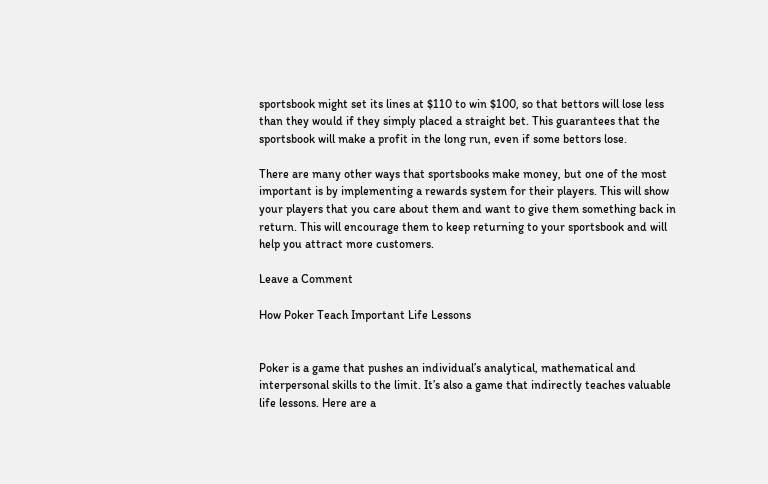sportsbook might set its lines at $110 to win $100, so that bettors will lose less than they would if they simply placed a straight bet. This guarantees that the sportsbook will make a profit in the long run, even if some bettors lose.

There are many other ways that sportsbooks make money, but one of the most important is by implementing a rewards system for their players. This will show your players that you care about them and want to give them something back in return. This will encourage them to keep returning to your sportsbook and will help you attract more customers.

Leave a Comment

How Poker Teach Important Life Lessons


Poker is a game that pushes an individual’s analytical, mathematical and interpersonal skills to the limit. It’s also a game that indirectly teaches valuable life lessons. Here are a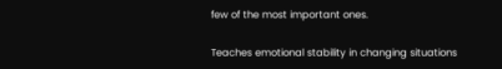few of the most important ones.

Teaches emotional stability in changing situations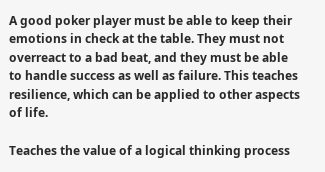A good poker player must be able to keep their emotions in check at the table. They must not overreact to a bad beat, and they must be able to handle success as well as failure. This teaches resilience, which can be applied to other aspects of life.

Teaches the value of a logical thinking process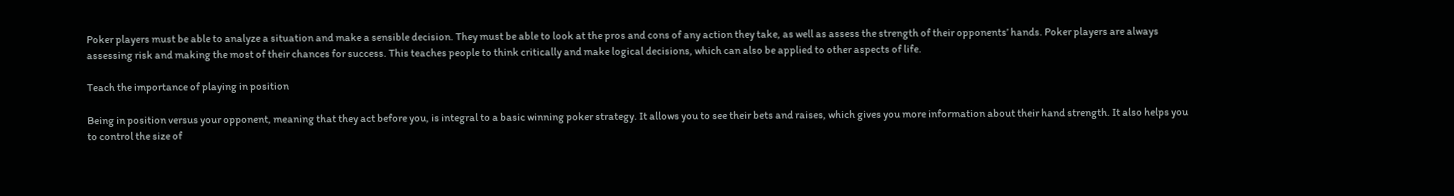Poker players must be able to analyze a situation and make a sensible decision. They must be able to look at the pros and cons of any action they take, as well as assess the strength of their opponents’ hands. Poker players are always assessing risk and making the most of their chances for success. This teaches people to think critically and make logical decisions, which can also be applied to other aspects of life.

Teach the importance of playing in position

Being in position versus your opponent, meaning that they act before you, is integral to a basic winning poker strategy. It allows you to see their bets and raises, which gives you more information about their hand strength. It also helps you to control the size of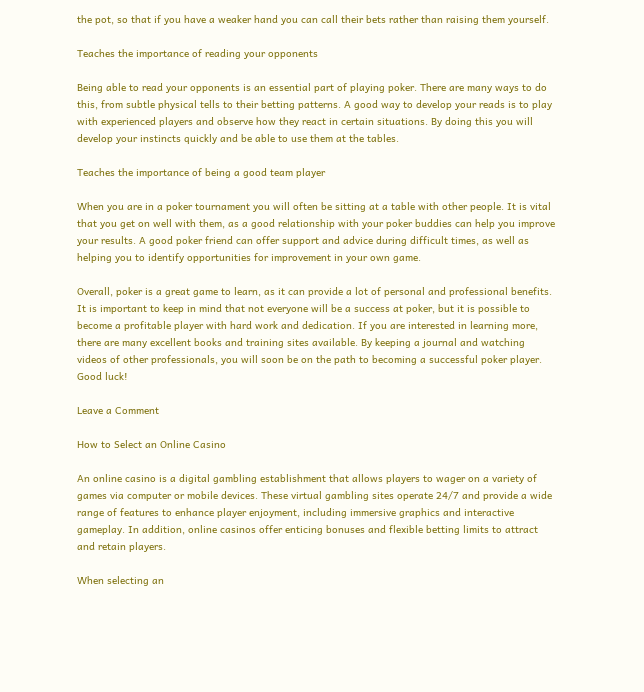the pot, so that if you have a weaker hand you can call their bets rather than raising them yourself.

Teaches the importance of reading your opponents

Being able to read your opponents is an essential part of playing poker. There are many ways to do this, from subtle physical tells to their betting patterns. A good way to develop your reads is to play with experienced players and observe how they react in certain situations. By doing this you will develop your instincts quickly and be able to use them at the tables.

Teaches the importance of being a good team player

When you are in a poker tournament you will often be sitting at a table with other people. It is vital that you get on well with them, as a good relationship with your poker buddies can help you improve your results. A good poker friend can offer support and advice during difficult times, as well as helping you to identify opportunities for improvement in your own game.

Overall, poker is a great game to learn, as it can provide a lot of personal and professional benefits. It is important to keep in mind that not everyone will be a success at poker, but it is possible to become a profitable player with hard work and dedication. If you are interested in learning more, there are many excellent books and training sites available. By keeping a journal and watching videos of other professionals, you will soon be on the path to becoming a successful poker player. Good luck!

Leave a Comment

How to Select an Online Casino

An online casino is a digital gambling establishment that allows players to wager on a variety of games via computer or mobile devices. These virtual gambling sites operate 24/7 and provide a wide range of features to enhance player enjoyment, including immersive graphics and interactive gameplay. In addition, online casinos offer enticing bonuses and flexible betting limits to attract and retain players.

When selecting an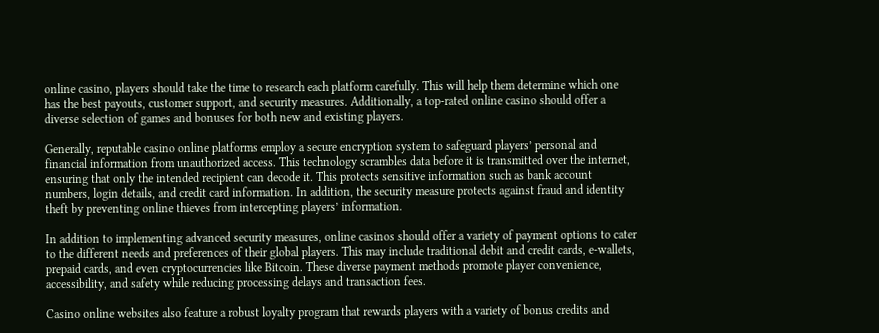online casino, players should take the time to research each platform carefully. This will help them determine which one has the best payouts, customer support, and security measures. Additionally, a top-rated online casino should offer a diverse selection of games and bonuses for both new and existing players.

Generally, reputable casino online platforms employ a secure encryption system to safeguard players’ personal and financial information from unauthorized access. This technology scrambles data before it is transmitted over the internet, ensuring that only the intended recipient can decode it. This protects sensitive information such as bank account numbers, login details, and credit card information. In addition, the security measure protects against fraud and identity theft by preventing online thieves from intercepting players’ information.

In addition to implementing advanced security measures, online casinos should offer a variety of payment options to cater to the different needs and preferences of their global players. This may include traditional debit and credit cards, e-wallets, prepaid cards, and even cryptocurrencies like Bitcoin. These diverse payment methods promote player convenience, accessibility, and safety while reducing processing delays and transaction fees.

Casino online websites also feature a robust loyalty program that rewards players with a variety of bonus credits and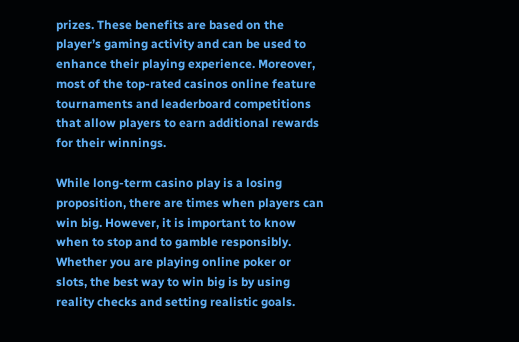prizes. These benefits are based on the player’s gaming activity and can be used to enhance their playing experience. Moreover, most of the top-rated casinos online feature tournaments and leaderboard competitions that allow players to earn additional rewards for their winnings.

While long-term casino play is a losing proposition, there are times when players can win big. However, it is important to know when to stop and to gamble responsibly. Whether you are playing online poker or slots, the best way to win big is by using reality checks and setting realistic goals.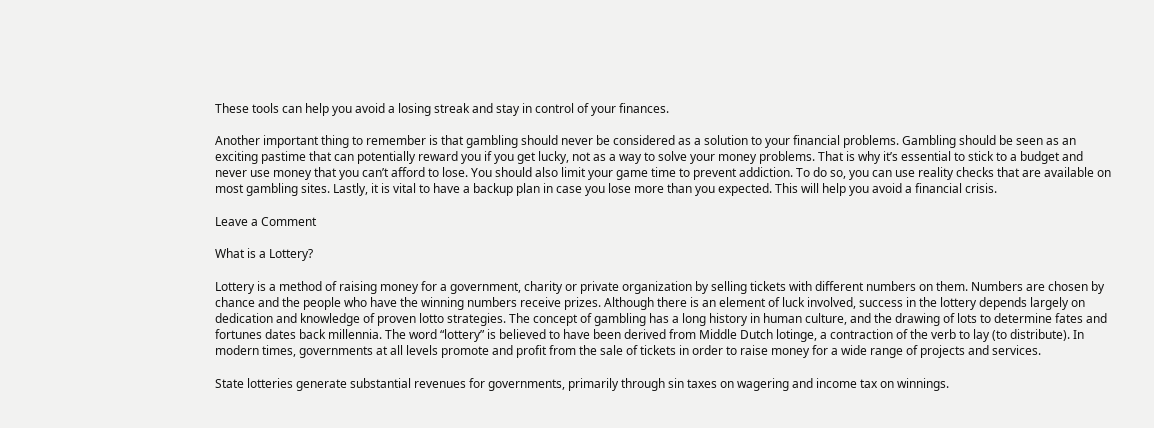These tools can help you avoid a losing streak and stay in control of your finances.

Another important thing to remember is that gambling should never be considered as a solution to your financial problems. Gambling should be seen as an exciting pastime that can potentially reward you if you get lucky, not as a way to solve your money problems. That is why it’s essential to stick to a budget and never use money that you can’t afford to lose. You should also limit your game time to prevent addiction. To do so, you can use reality checks that are available on most gambling sites. Lastly, it is vital to have a backup plan in case you lose more than you expected. This will help you avoid a financial crisis.

Leave a Comment

What is a Lottery?

Lottery is a method of raising money for a government, charity or private organization by selling tickets with different numbers on them. Numbers are chosen by chance and the people who have the winning numbers receive prizes. Although there is an element of luck involved, success in the lottery depends largely on dedication and knowledge of proven lotto strategies. The concept of gambling has a long history in human culture, and the drawing of lots to determine fates and fortunes dates back millennia. The word “lottery” is believed to have been derived from Middle Dutch lotinge, a contraction of the verb to lay (to distribute). In modern times, governments at all levels promote and profit from the sale of tickets in order to raise money for a wide range of projects and services.

State lotteries generate substantial revenues for governments, primarily through sin taxes on wagering and income tax on winnings.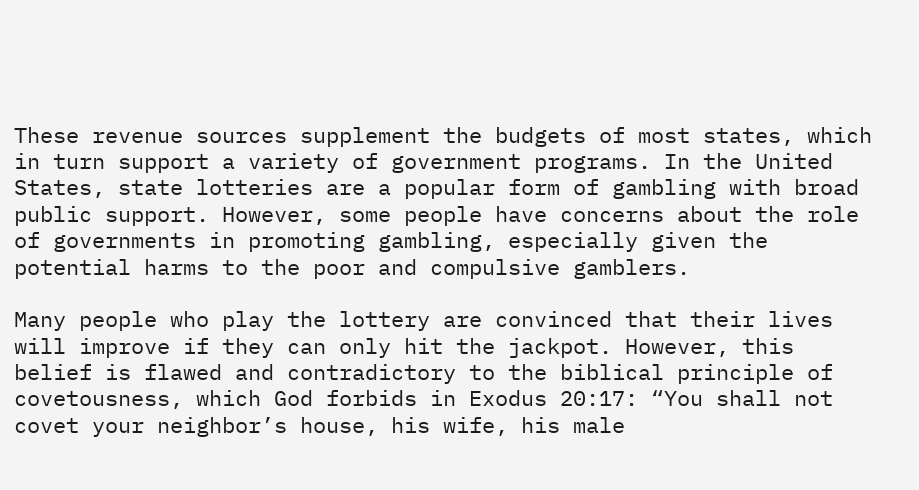These revenue sources supplement the budgets of most states, which in turn support a variety of government programs. In the United States, state lotteries are a popular form of gambling with broad public support. However, some people have concerns about the role of governments in promoting gambling, especially given the potential harms to the poor and compulsive gamblers.

Many people who play the lottery are convinced that their lives will improve if they can only hit the jackpot. However, this belief is flawed and contradictory to the biblical principle of covetousness, which God forbids in Exodus 20:17: “You shall not covet your neighbor’s house, his wife, his male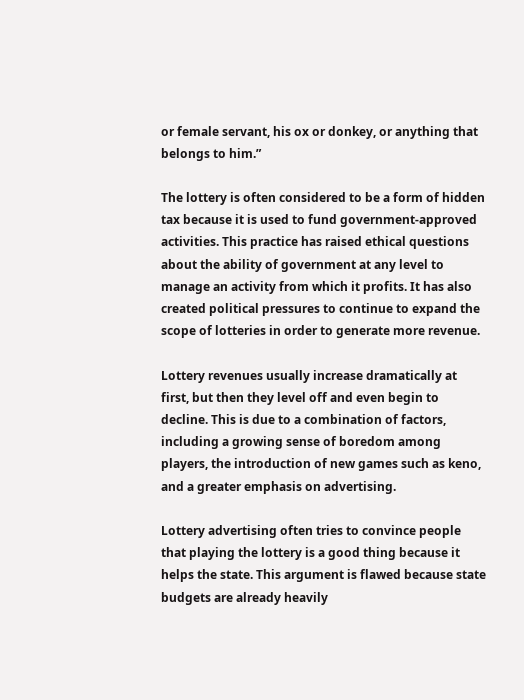or female servant, his ox or donkey, or anything that belongs to him.”

The lottery is often considered to be a form of hidden tax because it is used to fund government-approved activities. This practice has raised ethical questions about the ability of government at any level to manage an activity from which it profits. It has also created political pressures to continue to expand the scope of lotteries in order to generate more revenue.

Lottery revenues usually increase dramatically at first, but then they level off and even begin to decline. This is due to a combination of factors, including a growing sense of boredom among players, the introduction of new games such as keno, and a greater emphasis on advertising.

Lottery advertising often tries to convince people that playing the lottery is a good thing because it helps the state. This argument is flawed because state budgets are already heavily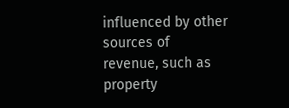influenced by other sources of revenue, such as property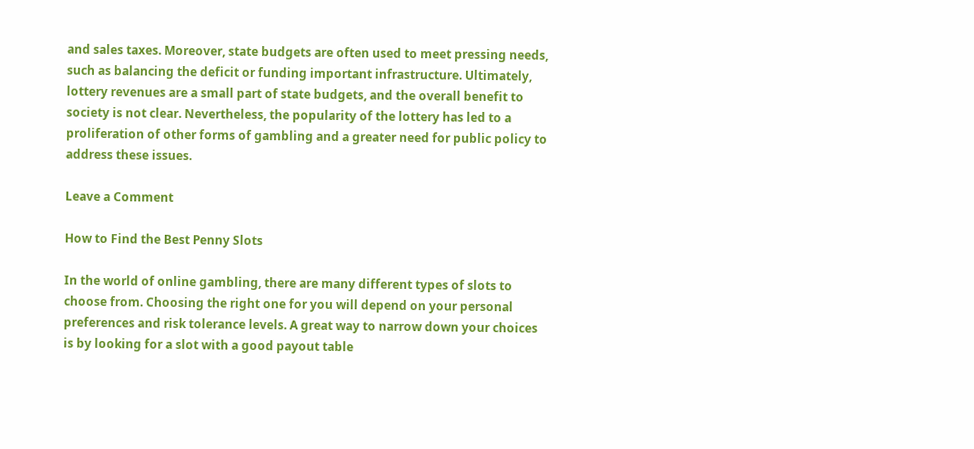and sales taxes. Moreover, state budgets are often used to meet pressing needs, such as balancing the deficit or funding important infrastructure. Ultimately, lottery revenues are a small part of state budgets, and the overall benefit to society is not clear. Nevertheless, the popularity of the lottery has led to a proliferation of other forms of gambling and a greater need for public policy to address these issues.

Leave a Comment

How to Find the Best Penny Slots

In the world of online gambling, there are many different types of slots to choose from. Choosing the right one for you will depend on your personal preferences and risk tolerance levels. A great way to narrow down your choices is by looking for a slot with a good payout table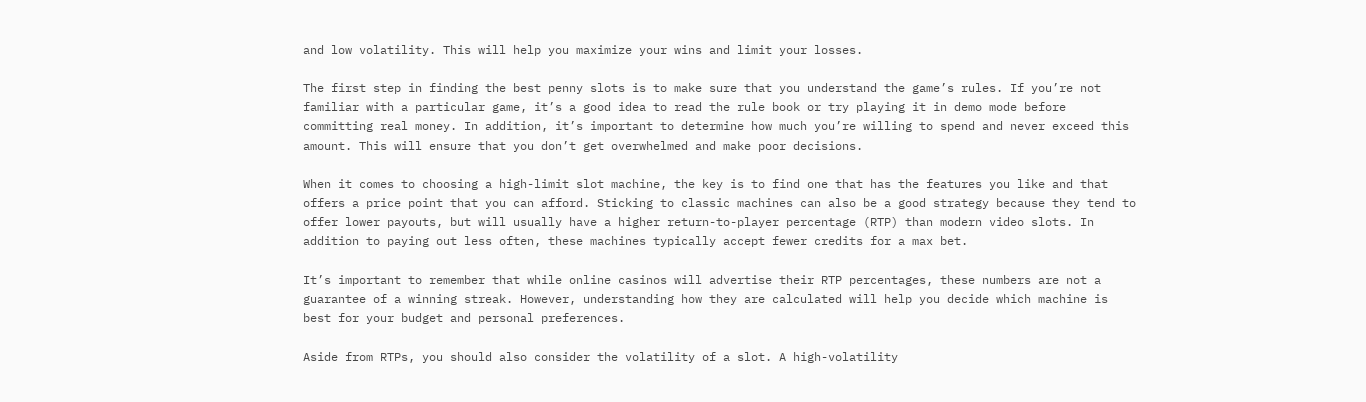and low volatility. This will help you maximize your wins and limit your losses.

The first step in finding the best penny slots is to make sure that you understand the game’s rules. If you’re not familiar with a particular game, it’s a good idea to read the rule book or try playing it in demo mode before committing real money. In addition, it’s important to determine how much you’re willing to spend and never exceed this amount. This will ensure that you don’t get overwhelmed and make poor decisions.

When it comes to choosing a high-limit slot machine, the key is to find one that has the features you like and that offers a price point that you can afford. Sticking to classic machines can also be a good strategy because they tend to offer lower payouts, but will usually have a higher return-to-player percentage (RTP) than modern video slots. In addition to paying out less often, these machines typically accept fewer credits for a max bet.

It’s important to remember that while online casinos will advertise their RTP percentages, these numbers are not a guarantee of a winning streak. However, understanding how they are calculated will help you decide which machine is best for your budget and personal preferences.

Aside from RTPs, you should also consider the volatility of a slot. A high-volatility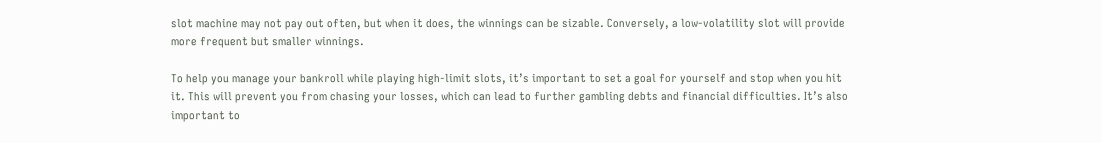slot machine may not pay out often, but when it does, the winnings can be sizable. Conversely, a low-volatility slot will provide more frequent but smaller winnings.

To help you manage your bankroll while playing high-limit slots, it’s important to set a goal for yourself and stop when you hit it. This will prevent you from chasing your losses, which can lead to further gambling debts and financial difficulties. It’s also important to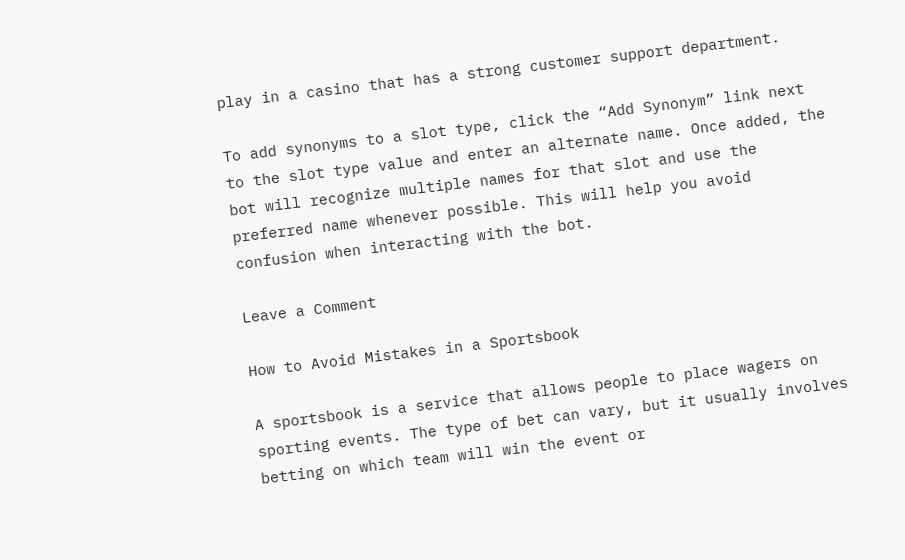play in a casino that has a strong customer support department.

To add synonyms to a slot type, click the “Add Synonym” link next to the slot type value and enter an alternate name. Once added, the bot will recognize multiple names for that slot and use the preferred name whenever possible. This will help you avoid confusion when interacting with the bot.

Leave a Comment

How to Avoid Mistakes in a Sportsbook

A sportsbook is a service that allows people to place wagers on sporting events. The type of bet can vary, but it usually involves betting on which team will win the event or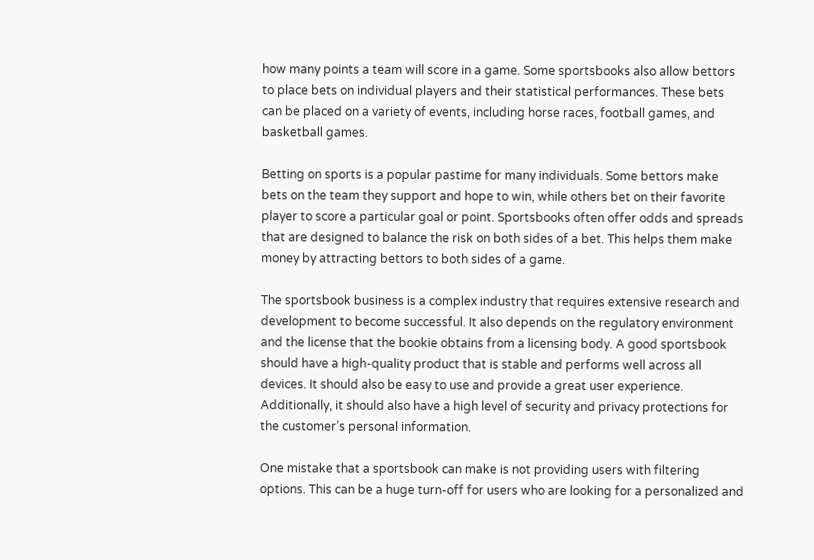how many points a team will score in a game. Some sportsbooks also allow bettors to place bets on individual players and their statistical performances. These bets can be placed on a variety of events, including horse races, football games, and basketball games.

Betting on sports is a popular pastime for many individuals. Some bettors make bets on the team they support and hope to win, while others bet on their favorite player to score a particular goal or point. Sportsbooks often offer odds and spreads that are designed to balance the risk on both sides of a bet. This helps them make money by attracting bettors to both sides of a game.

The sportsbook business is a complex industry that requires extensive research and development to become successful. It also depends on the regulatory environment and the license that the bookie obtains from a licensing body. A good sportsbook should have a high-quality product that is stable and performs well across all devices. It should also be easy to use and provide a great user experience. Additionally, it should also have a high level of security and privacy protections for the customer’s personal information.

One mistake that a sportsbook can make is not providing users with filtering options. This can be a huge turn-off for users who are looking for a personalized and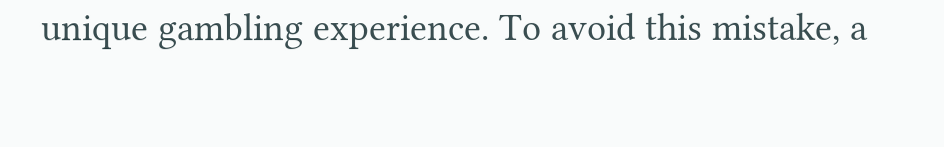unique gambling experience. To avoid this mistake, a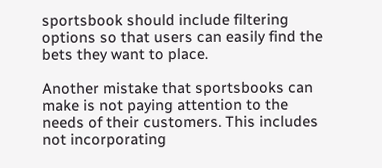sportsbook should include filtering options so that users can easily find the bets they want to place.

Another mistake that sportsbooks can make is not paying attention to the needs of their customers. This includes not incorporating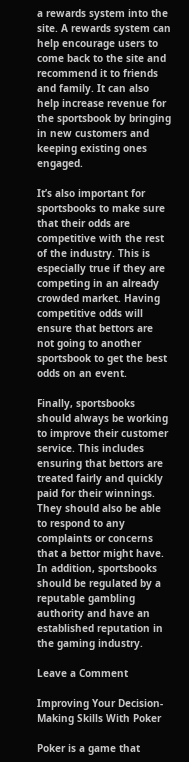a rewards system into the site. A rewards system can help encourage users to come back to the site and recommend it to friends and family. It can also help increase revenue for the sportsbook by bringing in new customers and keeping existing ones engaged.

It’s also important for sportsbooks to make sure that their odds are competitive with the rest of the industry. This is especially true if they are competing in an already crowded market. Having competitive odds will ensure that bettors are not going to another sportsbook to get the best odds on an event.

Finally, sportsbooks should always be working to improve their customer service. This includes ensuring that bettors are treated fairly and quickly paid for their winnings. They should also be able to respond to any complaints or concerns that a bettor might have. In addition, sportsbooks should be regulated by a reputable gambling authority and have an established reputation in the gaming industry.

Leave a Comment

Improving Your Decision-Making Skills With Poker

Poker is a game that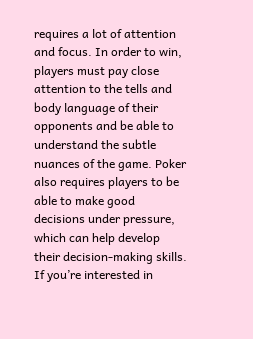requires a lot of attention and focus. In order to win, players must pay close attention to the tells and body language of their opponents and be able to understand the subtle nuances of the game. Poker also requires players to be able to make good decisions under pressure, which can help develop their decision-making skills. If you’re interested in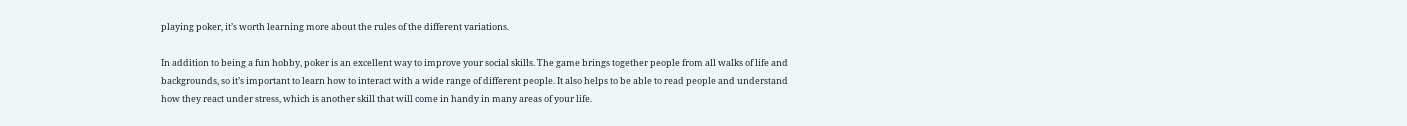playing poker, it’s worth learning more about the rules of the different variations.

In addition to being a fun hobby, poker is an excellent way to improve your social skills. The game brings together people from all walks of life and backgrounds, so it’s important to learn how to interact with a wide range of different people. It also helps to be able to read people and understand how they react under stress, which is another skill that will come in handy in many areas of your life.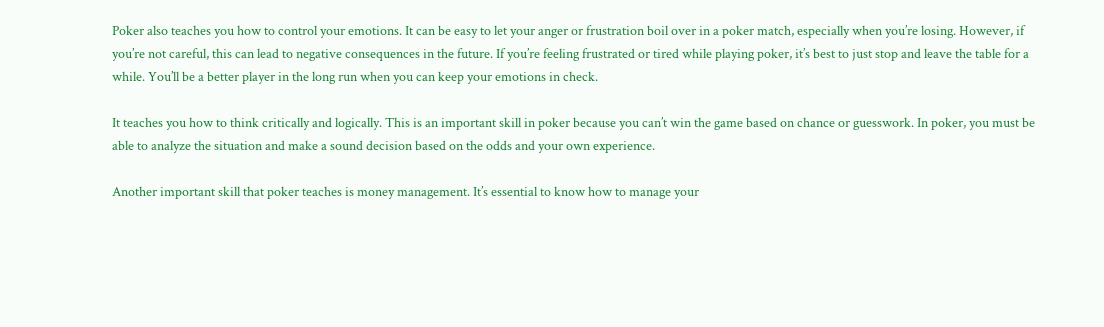Poker also teaches you how to control your emotions. It can be easy to let your anger or frustration boil over in a poker match, especially when you’re losing. However, if you’re not careful, this can lead to negative consequences in the future. If you’re feeling frustrated or tired while playing poker, it’s best to just stop and leave the table for a while. You’ll be a better player in the long run when you can keep your emotions in check.

It teaches you how to think critically and logically. This is an important skill in poker because you can’t win the game based on chance or guesswork. In poker, you must be able to analyze the situation and make a sound decision based on the odds and your own experience.

Another important skill that poker teaches is money management. It’s essential to know how to manage your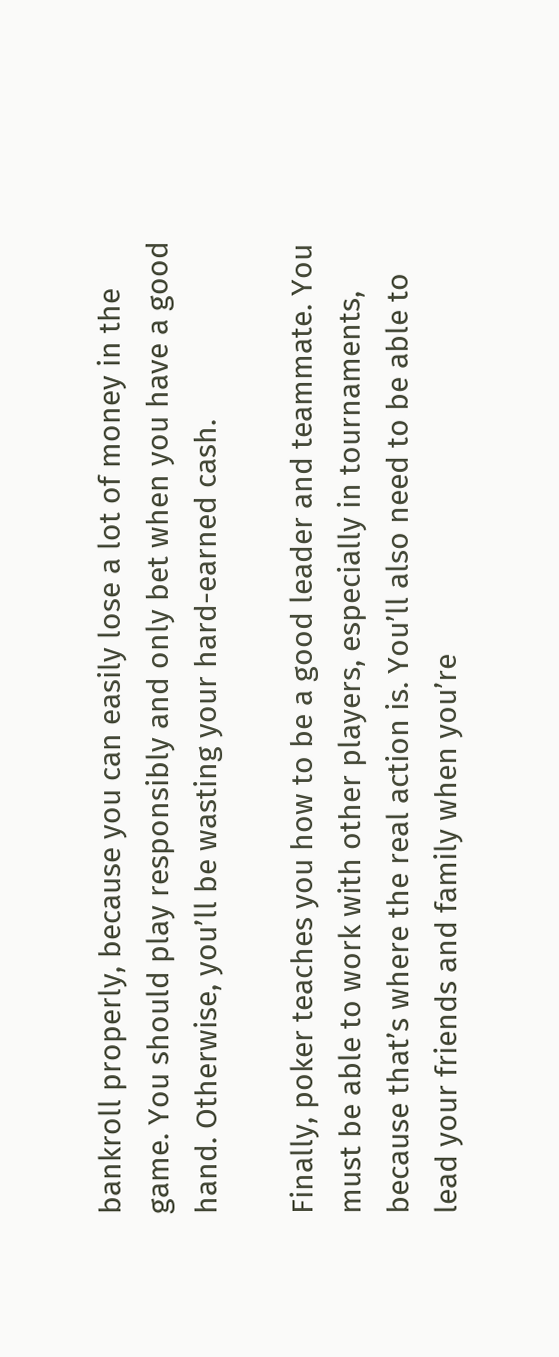bankroll properly, because you can easily lose a lot of money in the game. You should play responsibly and only bet when you have a good hand. Otherwise, you’ll be wasting your hard-earned cash.

Finally, poker teaches you how to be a good leader and teammate. You must be able to work with other players, especially in tournaments, because that’s where the real action is. You’ll also need to be able to lead your friends and family when you’re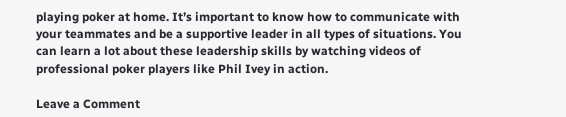playing poker at home. It’s important to know how to communicate with your teammates and be a supportive leader in all types of situations. You can learn a lot about these leadership skills by watching videos of professional poker players like Phil Ivey in action.

Leave a Comment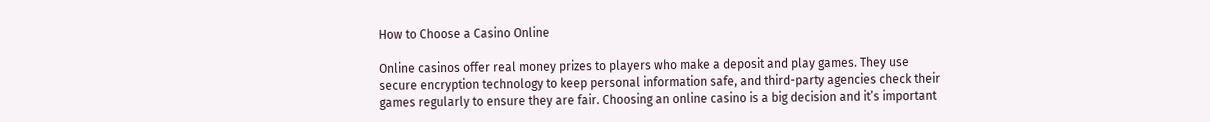How to Choose a Casino Online

Online casinos offer real money prizes to players who make a deposit and play games. They use secure encryption technology to keep personal information safe, and third-party agencies check their games regularly to ensure they are fair. Choosing an online casino is a big decision and it’s important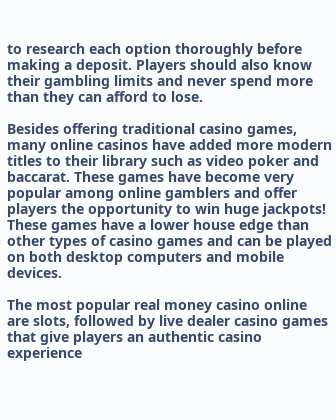to research each option thoroughly before making a deposit. Players should also know their gambling limits and never spend more than they can afford to lose.

Besides offering traditional casino games, many online casinos have added more modern titles to their library such as video poker and baccarat. These games have become very popular among online gamblers and offer players the opportunity to win huge jackpots! These games have a lower house edge than other types of casino games and can be played on both desktop computers and mobile devices.

The most popular real money casino online are slots, followed by live dealer casino games that give players an authentic casino experience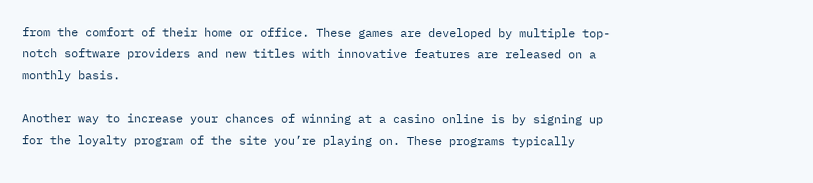from the comfort of their home or office. These games are developed by multiple top-notch software providers and new titles with innovative features are released on a monthly basis.

Another way to increase your chances of winning at a casino online is by signing up for the loyalty program of the site you’re playing on. These programs typically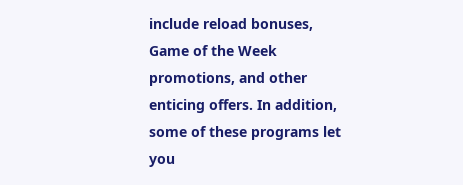include reload bonuses, Game of the Week promotions, and other enticing offers. In addition, some of these programs let you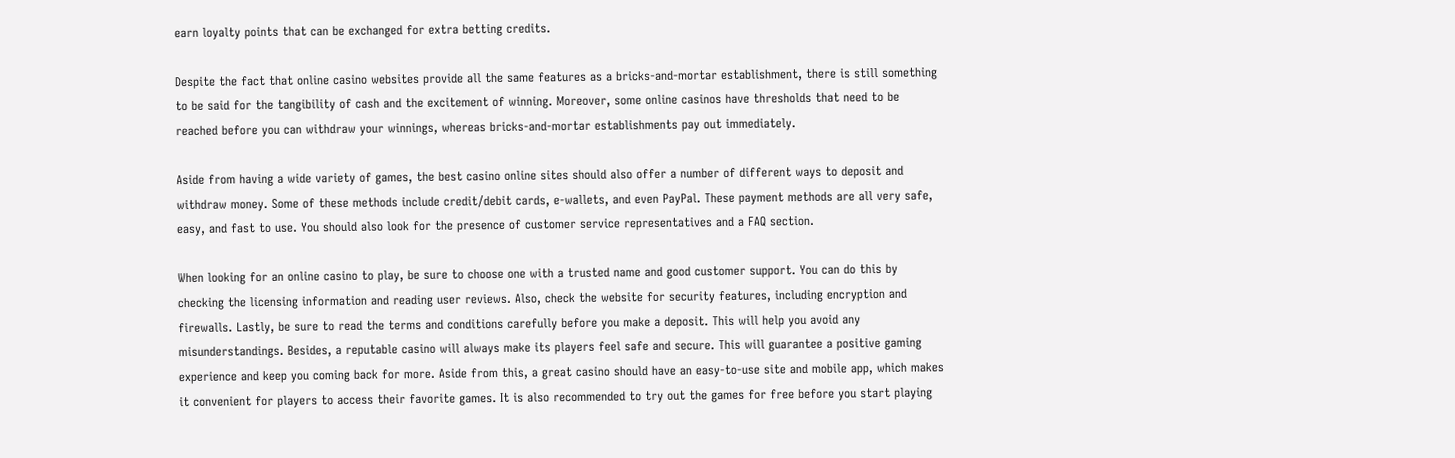earn loyalty points that can be exchanged for extra betting credits.

Despite the fact that online casino websites provide all the same features as a bricks-and-mortar establishment, there is still something to be said for the tangibility of cash and the excitement of winning. Moreover, some online casinos have thresholds that need to be reached before you can withdraw your winnings, whereas bricks-and-mortar establishments pay out immediately.

Aside from having a wide variety of games, the best casino online sites should also offer a number of different ways to deposit and withdraw money. Some of these methods include credit/debit cards, e-wallets, and even PayPal. These payment methods are all very safe, easy, and fast to use. You should also look for the presence of customer service representatives and a FAQ section.

When looking for an online casino to play, be sure to choose one with a trusted name and good customer support. You can do this by checking the licensing information and reading user reviews. Also, check the website for security features, including encryption and firewalls. Lastly, be sure to read the terms and conditions carefully before you make a deposit. This will help you avoid any misunderstandings. Besides, a reputable casino will always make its players feel safe and secure. This will guarantee a positive gaming experience and keep you coming back for more. Aside from this, a great casino should have an easy-to-use site and mobile app, which makes it convenient for players to access their favorite games. It is also recommended to try out the games for free before you start playing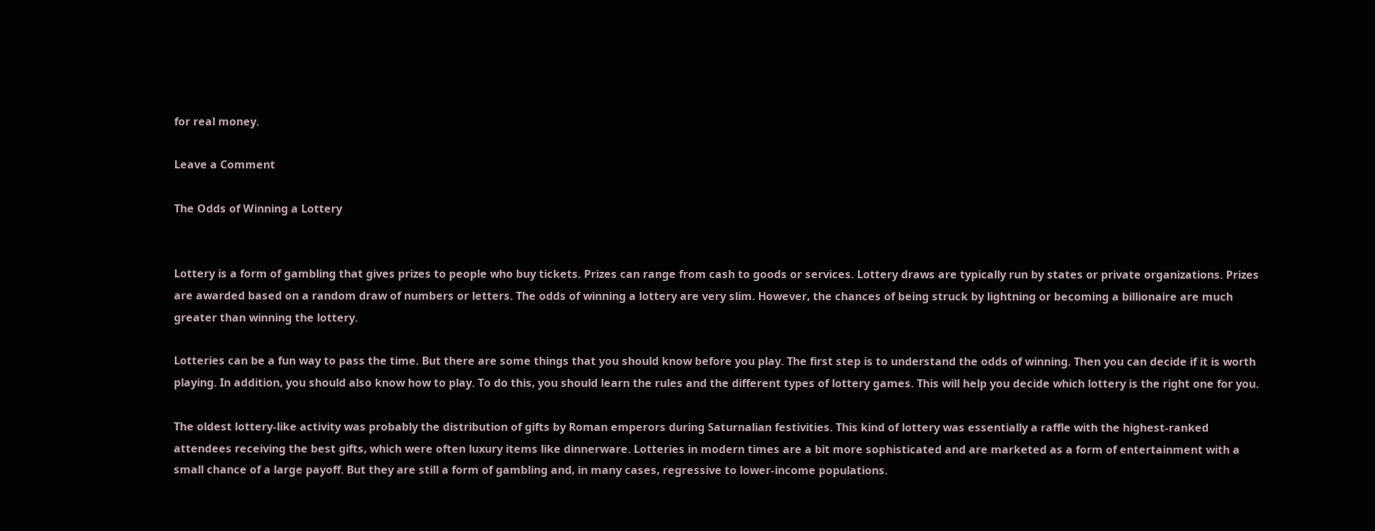for real money.

Leave a Comment

The Odds of Winning a Lottery


Lottery is a form of gambling that gives prizes to people who buy tickets. Prizes can range from cash to goods or services. Lottery draws are typically run by states or private organizations. Prizes are awarded based on a random draw of numbers or letters. The odds of winning a lottery are very slim. However, the chances of being struck by lightning or becoming a billionaire are much greater than winning the lottery.

Lotteries can be a fun way to pass the time. But there are some things that you should know before you play. The first step is to understand the odds of winning. Then you can decide if it is worth playing. In addition, you should also know how to play. To do this, you should learn the rules and the different types of lottery games. This will help you decide which lottery is the right one for you.

The oldest lottery-like activity was probably the distribution of gifts by Roman emperors during Saturnalian festivities. This kind of lottery was essentially a raffle with the highest-ranked attendees receiving the best gifts, which were often luxury items like dinnerware. Lotteries in modern times are a bit more sophisticated and are marketed as a form of entertainment with a small chance of a large payoff. But they are still a form of gambling and, in many cases, regressive to lower-income populations.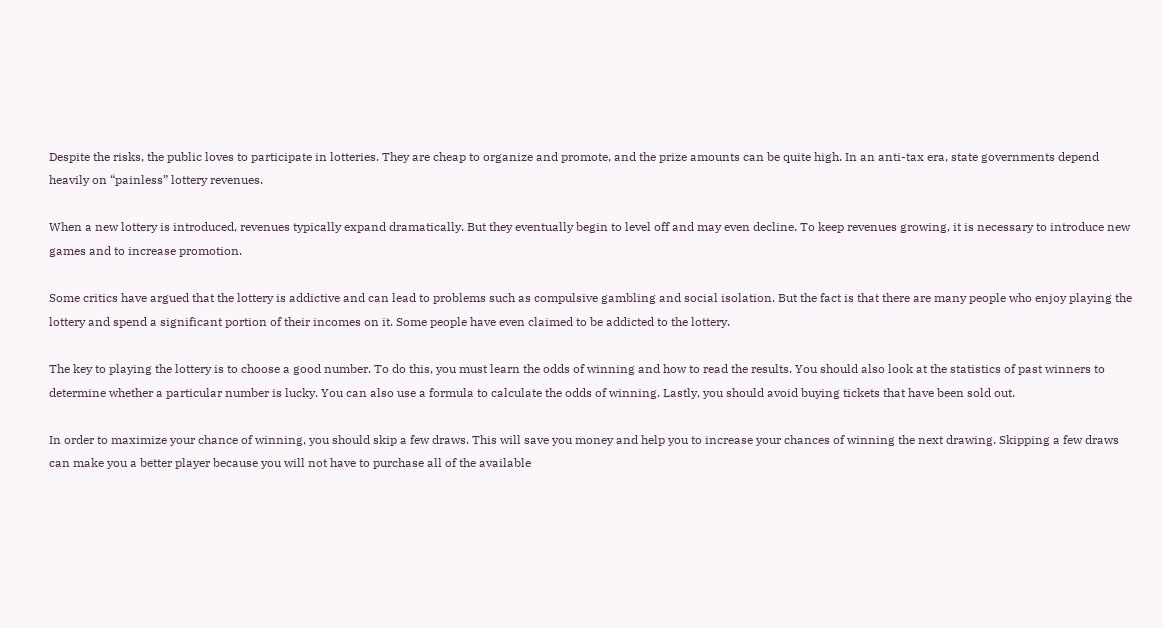Despite the risks, the public loves to participate in lotteries. They are cheap to organize and promote, and the prize amounts can be quite high. In an anti-tax era, state governments depend heavily on “painless” lottery revenues.

When a new lottery is introduced, revenues typically expand dramatically. But they eventually begin to level off and may even decline. To keep revenues growing, it is necessary to introduce new games and to increase promotion.

Some critics have argued that the lottery is addictive and can lead to problems such as compulsive gambling and social isolation. But the fact is that there are many people who enjoy playing the lottery and spend a significant portion of their incomes on it. Some people have even claimed to be addicted to the lottery.

The key to playing the lottery is to choose a good number. To do this, you must learn the odds of winning and how to read the results. You should also look at the statistics of past winners to determine whether a particular number is lucky. You can also use a formula to calculate the odds of winning. Lastly, you should avoid buying tickets that have been sold out.

In order to maximize your chance of winning, you should skip a few draws. This will save you money and help you to increase your chances of winning the next drawing. Skipping a few draws can make you a better player because you will not have to purchase all of the available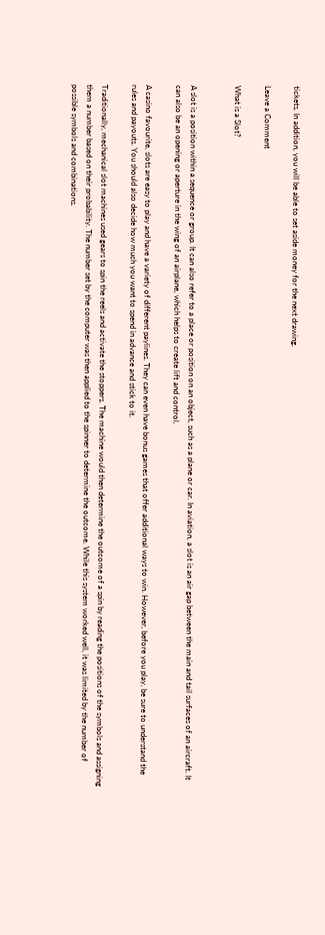tickets. In addition, you will be able to set aside money for the next drawing.

Leave a Comment

What is a Slot?


A slot is a position within a sequence or group. It can also refer to a place or position on an object, such as a plane or car. In aviation, a slot is an air gap between the main and tail surfaces of an aircraft. It can also be an opening or aperture in the wing of an airplane, which helps to create lift and control.

A casino favourite, slots are easy to play and have a variety of different paylines. They can even have bonus games that offer additional ways to win. However, before you play, be sure to understand the rules and payouts. You should also decide how much you want to spend in advance and stick to it.

Traditionally, mechanical slot machines used gears to spin the reels and activate the stoppers. The machine would then determine the outcome of a spin by reading the positions of the symbols and assigning them a number based on their probability. The number set by the computer was then applied to the spinner to determine the outcome. While this system worked well, it was limited by the number of possible symbols and combinations.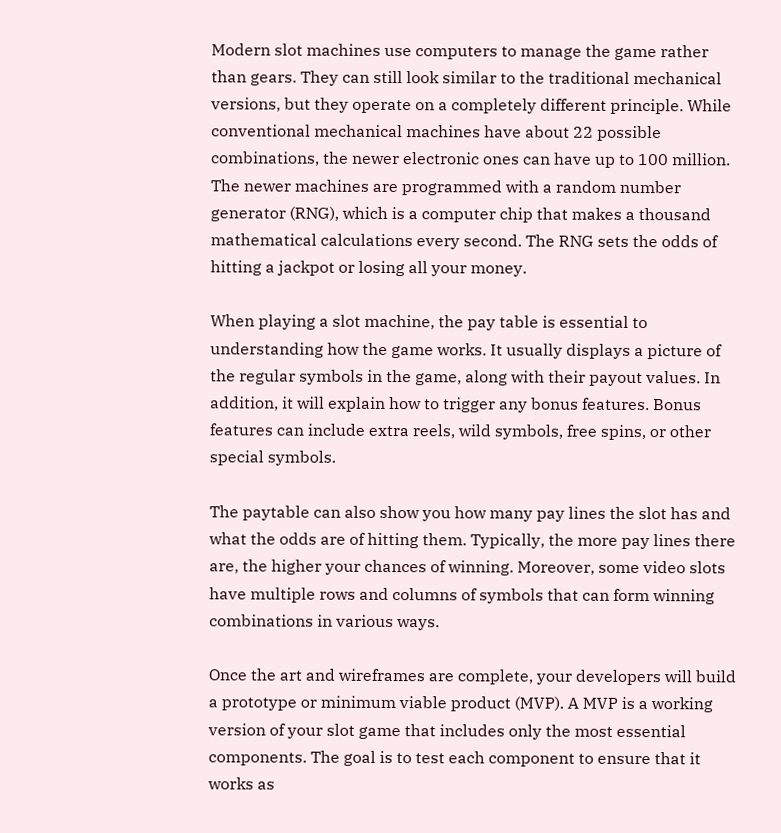Modern slot machines use computers to manage the game rather than gears. They can still look similar to the traditional mechanical versions, but they operate on a completely different principle. While conventional mechanical machines have about 22 possible combinations, the newer electronic ones can have up to 100 million. The newer machines are programmed with a random number generator (RNG), which is a computer chip that makes a thousand mathematical calculations every second. The RNG sets the odds of hitting a jackpot or losing all your money.

When playing a slot machine, the pay table is essential to understanding how the game works. It usually displays a picture of the regular symbols in the game, along with their payout values. In addition, it will explain how to trigger any bonus features. Bonus features can include extra reels, wild symbols, free spins, or other special symbols.

The paytable can also show you how many pay lines the slot has and what the odds are of hitting them. Typically, the more pay lines there are, the higher your chances of winning. Moreover, some video slots have multiple rows and columns of symbols that can form winning combinations in various ways.

Once the art and wireframes are complete, your developers will build a prototype or minimum viable product (MVP). A MVP is a working version of your slot game that includes only the most essential components. The goal is to test each component to ensure that it works as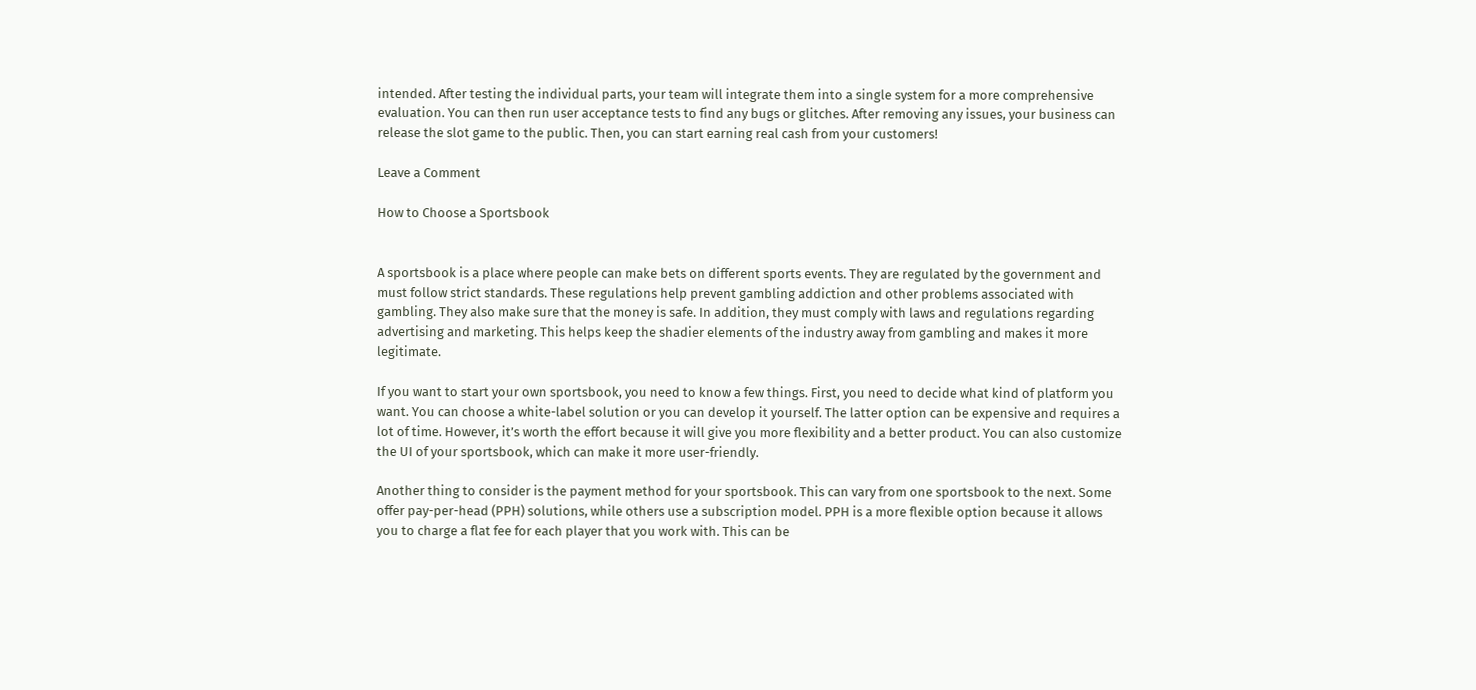intended. After testing the individual parts, your team will integrate them into a single system for a more comprehensive evaluation. You can then run user acceptance tests to find any bugs or glitches. After removing any issues, your business can release the slot game to the public. Then, you can start earning real cash from your customers!

Leave a Comment

How to Choose a Sportsbook


A sportsbook is a place where people can make bets on different sports events. They are regulated by the government and must follow strict standards. These regulations help prevent gambling addiction and other problems associated with gambling. They also make sure that the money is safe. In addition, they must comply with laws and regulations regarding advertising and marketing. This helps keep the shadier elements of the industry away from gambling and makes it more legitimate.

If you want to start your own sportsbook, you need to know a few things. First, you need to decide what kind of platform you want. You can choose a white-label solution or you can develop it yourself. The latter option can be expensive and requires a lot of time. However, it’s worth the effort because it will give you more flexibility and a better product. You can also customize the UI of your sportsbook, which can make it more user-friendly.

Another thing to consider is the payment method for your sportsbook. This can vary from one sportsbook to the next. Some offer pay-per-head (PPH) solutions, while others use a subscription model. PPH is a more flexible option because it allows you to charge a flat fee for each player that you work with. This can be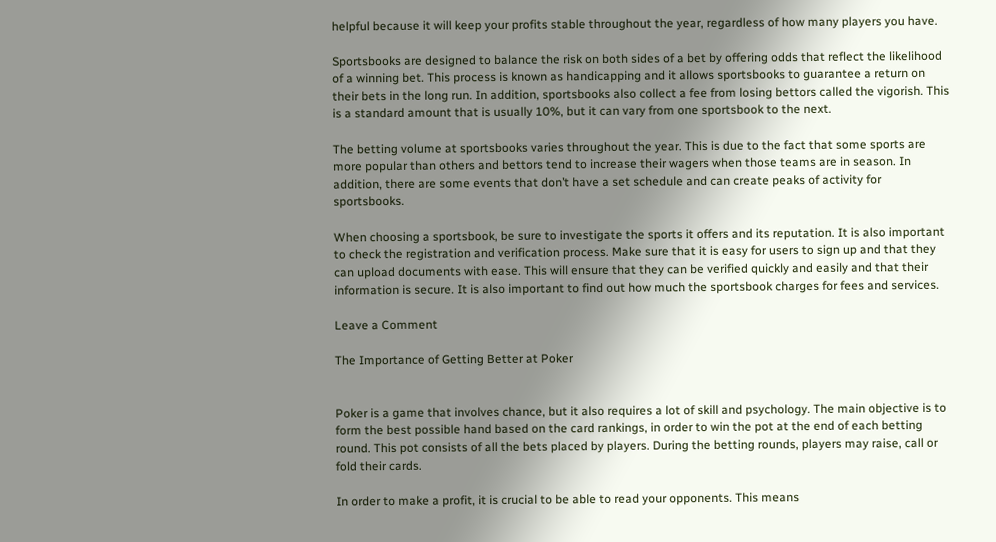helpful because it will keep your profits stable throughout the year, regardless of how many players you have.

Sportsbooks are designed to balance the risk on both sides of a bet by offering odds that reflect the likelihood of a winning bet. This process is known as handicapping and it allows sportsbooks to guarantee a return on their bets in the long run. In addition, sportsbooks also collect a fee from losing bettors called the vigorish. This is a standard amount that is usually 10%, but it can vary from one sportsbook to the next.

The betting volume at sportsbooks varies throughout the year. This is due to the fact that some sports are more popular than others and bettors tend to increase their wagers when those teams are in season. In addition, there are some events that don’t have a set schedule and can create peaks of activity for sportsbooks.

When choosing a sportsbook, be sure to investigate the sports it offers and its reputation. It is also important to check the registration and verification process. Make sure that it is easy for users to sign up and that they can upload documents with ease. This will ensure that they can be verified quickly and easily and that their information is secure. It is also important to find out how much the sportsbook charges for fees and services.

Leave a Comment

The Importance of Getting Better at Poker


Poker is a game that involves chance, but it also requires a lot of skill and psychology. The main objective is to form the best possible hand based on the card rankings, in order to win the pot at the end of each betting round. This pot consists of all the bets placed by players. During the betting rounds, players may raise, call or fold their cards.

In order to make a profit, it is crucial to be able to read your opponents. This means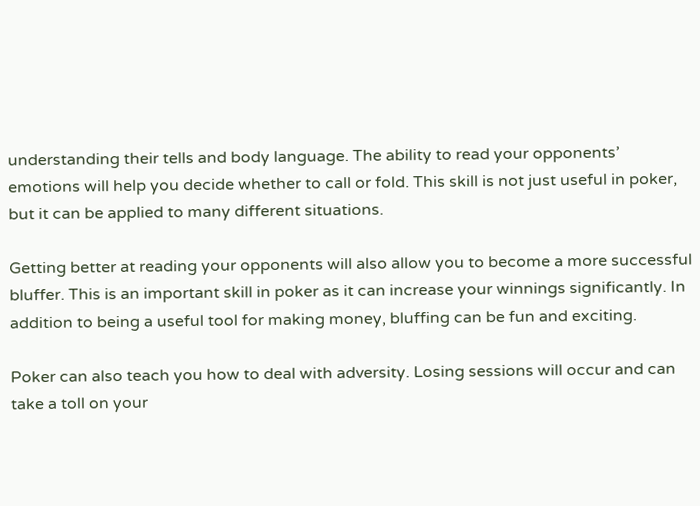understanding their tells and body language. The ability to read your opponents’ emotions will help you decide whether to call or fold. This skill is not just useful in poker, but it can be applied to many different situations.

Getting better at reading your opponents will also allow you to become a more successful bluffer. This is an important skill in poker as it can increase your winnings significantly. In addition to being a useful tool for making money, bluffing can be fun and exciting.

Poker can also teach you how to deal with adversity. Losing sessions will occur and can take a toll on your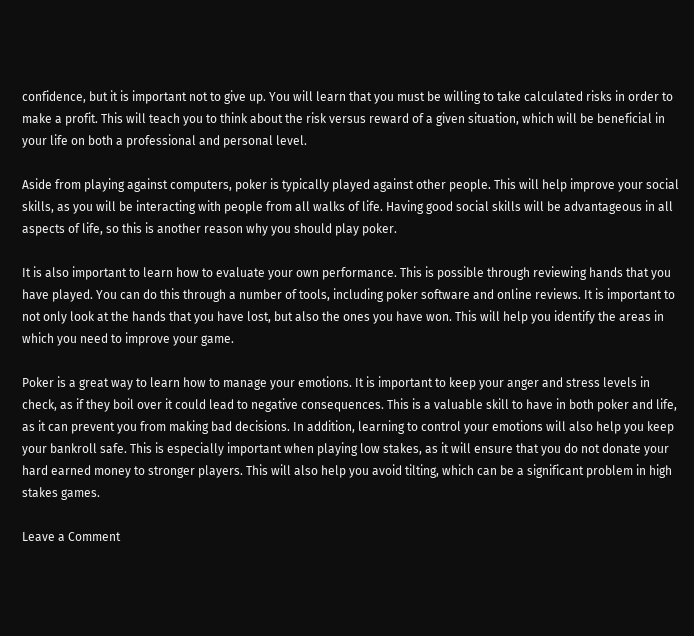confidence, but it is important not to give up. You will learn that you must be willing to take calculated risks in order to make a profit. This will teach you to think about the risk versus reward of a given situation, which will be beneficial in your life on both a professional and personal level.

Aside from playing against computers, poker is typically played against other people. This will help improve your social skills, as you will be interacting with people from all walks of life. Having good social skills will be advantageous in all aspects of life, so this is another reason why you should play poker.

It is also important to learn how to evaluate your own performance. This is possible through reviewing hands that you have played. You can do this through a number of tools, including poker software and online reviews. It is important to not only look at the hands that you have lost, but also the ones you have won. This will help you identify the areas in which you need to improve your game.

Poker is a great way to learn how to manage your emotions. It is important to keep your anger and stress levels in check, as if they boil over it could lead to negative consequences. This is a valuable skill to have in both poker and life, as it can prevent you from making bad decisions. In addition, learning to control your emotions will also help you keep your bankroll safe. This is especially important when playing low stakes, as it will ensure that you do not donate your hard earned money to stronger players. This will also help you avoid tilting, which can be a significant problem in high stakes games.

Leave a Comment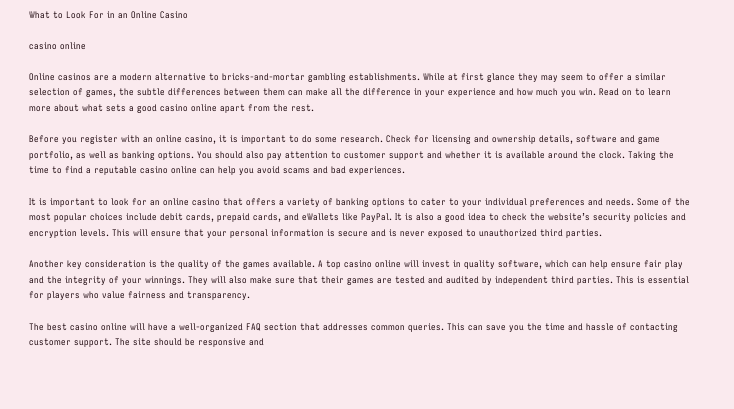What to Look For in an Online Casino

casino online

Online casinos are a modern alternative to bricks-and-mortar gambling establishments. While at first glance they may seem to offer a similar selection of games, the subtle differences between them can make all the difference in your experience and how much you win. Read on to learn more about what sets a good casino online apart from the rest.

Before you register with an online casino, it is important to do some research. Check for licensing and ownership details, software and game portfolio, as well as banking options. You should also pay attention to customer support and whether it is available around the clock. Taking the time to find a reputable casino online can help you avoid scams and bad experiences.

It is important to look for an online casino that offers a variety of banking options to cater to your individual preferences and needs. Some of the most popular choices include debit cards, prepaid cards, and eWallets like PayPal. It is also a good idea to check the website’s security policies and encryption levels. This will ensure that your personal information is secure and is never exposed to unauthorized third parties.

Another key consideration is the quality of the games available. A top casino online will invest in quality software, which can help ensure fair play and the integrity of your winnings. They will also make sure that their games are tested and audited by independent third parties. This is essential for players who value fairness and transparency.

The best casino online will have a well-organized FAQ section that addresses common queries. This can save you the time and hassle of contacting customer support. The site should be responsive and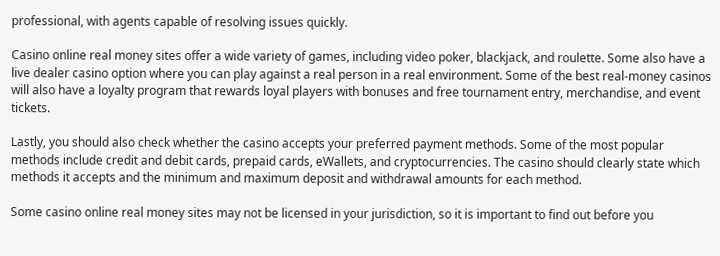professional, with agents capable of resolving issues quickly.

Casino online real money sites offer a wide variety of games, including video poker, blackjack, and roulette. Some also have a live dealer casino option where you can play against a real person in a real environment. Some of the best real-money casinos will also have a loyalty program that rewards loyal players with bonuses and free tournament entry, merchandise, and event tickets.

Lastly, you should also check whether the casino accepts your preferred payment methods. Some of the most popular methods include credit and debit cards, prepaid cards, eWallets, and cryptocurrencies. The casino should clearly state which methods it accepts and the minimum and maximum deposit and withdrawal amounts for each method.

Some casino online real money sites may not be licensed in your jurisdiction, so it is important to find out before you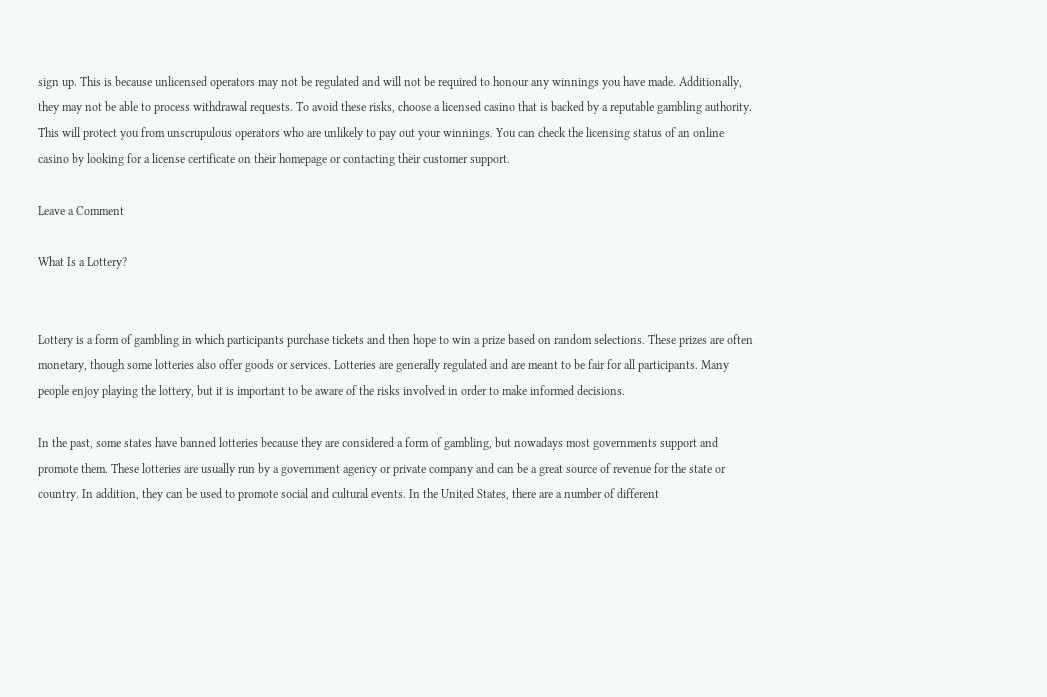sign up. This is because unlicensed operators may not be regulated and will not be required to honour any winnings you have made. Additionally, they may not be able to process withdrawal requests. To avoid these risks, choose a licensed casino that is backed by a reputable gambling authority. This will protect you from unscrupulous operators who are unlikely to pay out your winnings. You can check the licensing status of an online casino by looking for a license certificate on their homepage or contacting their customer support.

Leave a Comment

What Is a Lottery?


Lottery is a form of gambling in which participants purchase tickets and then hope to win a prize based on random selections. These prizes are often monetary, though some lotteries also offer goods or services. Lotteries are generally regulated and are meant to be fair for all participants. Many people enjoy playing the lottery, but it is important to be aware of the risks involved in order to make informed decisions.

In the past, some states have banned lotteries because they are considered a form of gambling, but nowadays most governments support and promote them. These lotteries are usually run by a government agency or private company and can be a great source of revenue for the state or country. In addition, they can be used to promote social and cultural events. In the United States, there are a number of different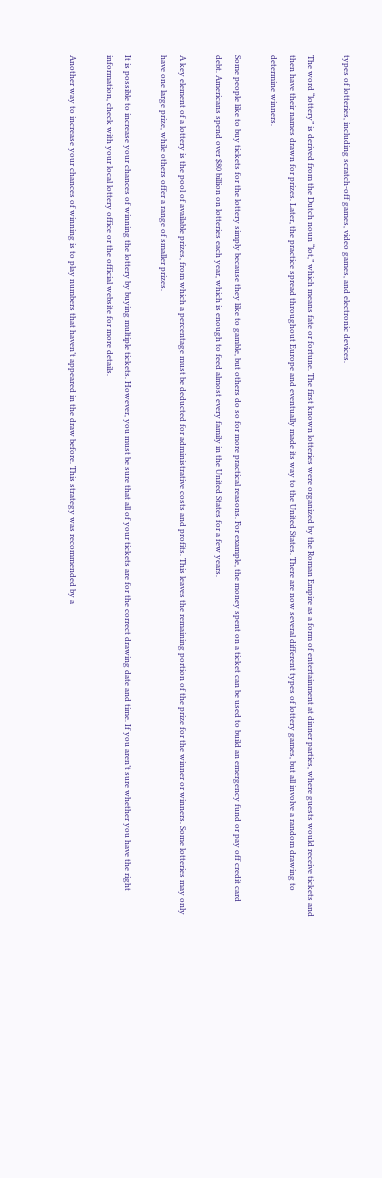types of lotteries, including scratch-off games, video games, and electronic devices.

The word “lottery” is derived from the Dutch noun “lot,” which means fate or fortune. The first known lotteries were organized by the Roman Empire as a form of entertainment at dinner parties, where guests would receive tickets and then have their names drawn for prizes. Later, the practice spread throughout Europe and eventually made its way to the United States. There are now several different types of lottery games, but all involve a random drawing to determine winners.

Some people like to buy tickets for the lottery simply because they like to gamble, but others do so for more practical reasons. For example, the money spent on a ticket can be used to build an emergency fund or pay off credit card debt. Americans spend over $80 billion on lotteries each year, which is enough to feed almost every family in the United States for a few years.

A key element of a lottery is the pool of available prizes, from which a percentage must be deducted for administrative costs and profits. This leaves the remaining portion of the prize for the winner or winners. Some lotteries may only have one large prize, while others offer a range of smaller prizes.

It is possible to increase your chances of winning the lottery by buying multiple tickets. However, you must be sure that all of your tickets are for the correct drawing date and time. If you aren’t sure whether you have the right information, check with your local lottery office or the official website for more details.

Another way to increase your chances of winning is to play numbers that haven’t appeared in the draw before. This strategy was recommended by a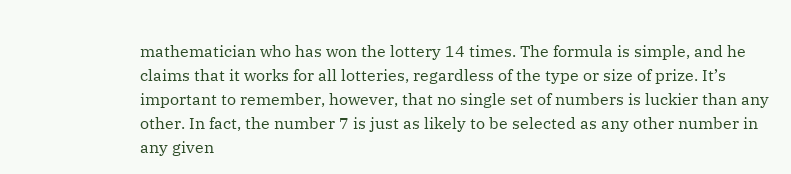mathematician who has won the lottery 14 times. The formula is simple, and he claims that it works for all lotteries, regardless of the type or size of prize. It’s important to remember, however, that no single set of numbers is luckier than any other. In fact, the number 7 is just as likely to be selected as any other number in any given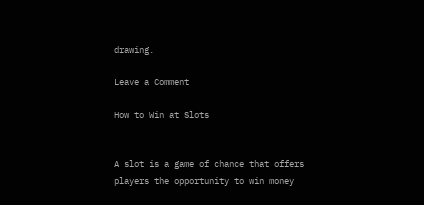drawing.

Leave a Comment

How to Win at Slots


A slot is a game of chance that offers players the opportunity to win money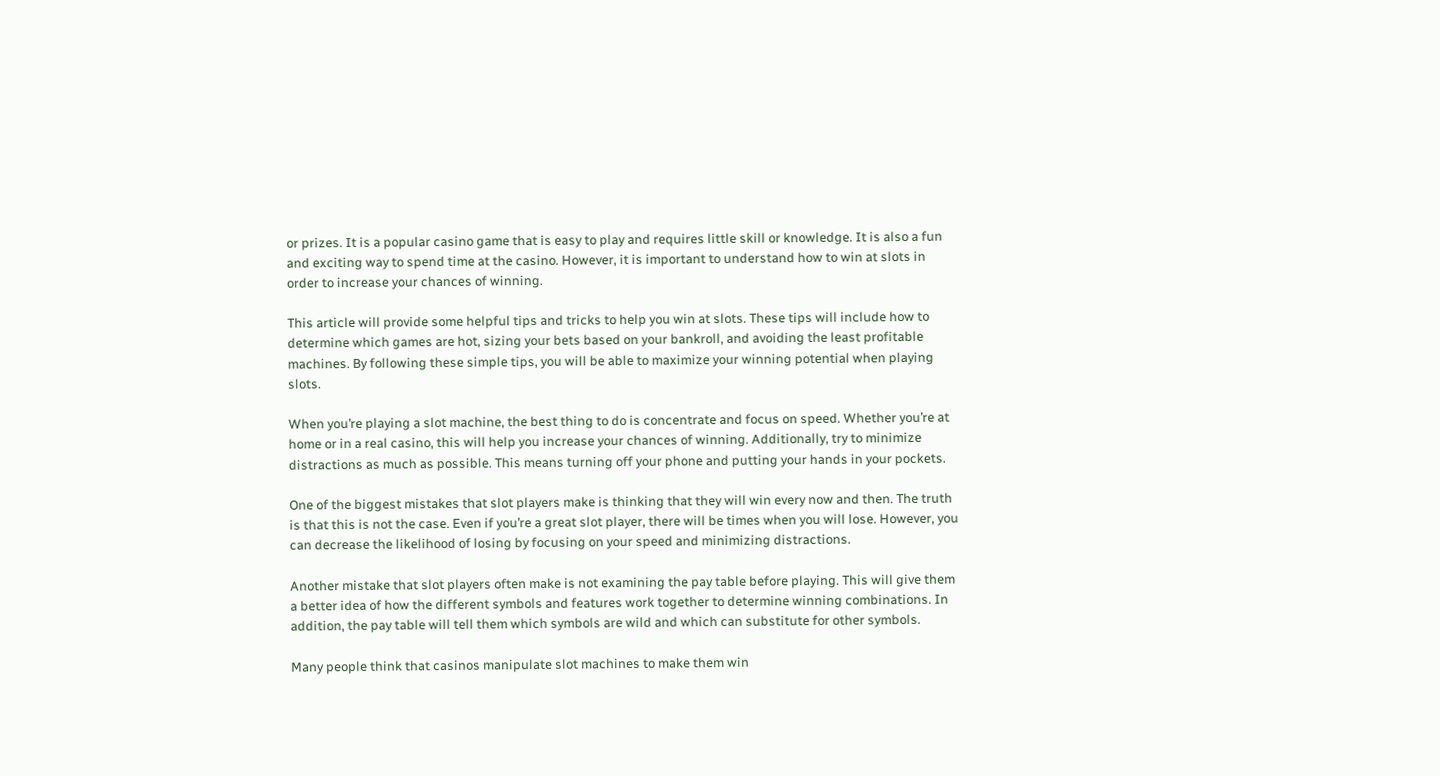or prizes. It is a popular casino game that is easy to play and requires little skill or knowledge. It is also a fun and exciting way to spend time at the casino. However, it is important to understand how to win at slots in order to increase your chances of winning.

This article will provide some helpful tips and tricks to help you win at slots. These tips will include how to determine which games are hot, sizing your bets based on your bankroll, and avoiding the least profitable machines. By following these simple tips, you will be able to maximize your winning potential when playing slots.

When you’re playing a slot machine, the best thing to do is concentrate and focus on speed. Whether you’re at home or in a real casino, this will help you increase your chances of winning. Additionally, try to minimize distractions as much as possible. This means turning off your phone and putting your hands in your pockets.

One of the biggest mistakes that slot players make is thinking that they will win every now and then. The truth is that this is not the case. Even if you’re a great slot player, there will be times when you will lose. However, you can decrease the likelihood of losing by focusing on your speed and minimizing distractions.

Another mistake that slot players often make is not examining the pay table before playing. This will give them a better idea of how the different symbols and features work together to determine winning combinations. In addition, the pay table will tell them which symbols are wild and which can substitute for other symbols.

Many people think that casinos manipulate slot machines to make them win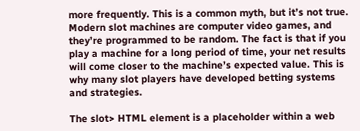more frequently. This is a common myth, but it’s not true. Modern slot machines are computer video games, and they’re programmed to be random. The fact is that if you play a machine for a long period of time, your net results will come closer to the machine’s expected value. This is why many slot players have developed betting systems and strategies.

The slot> HTML element is a placeholder within a web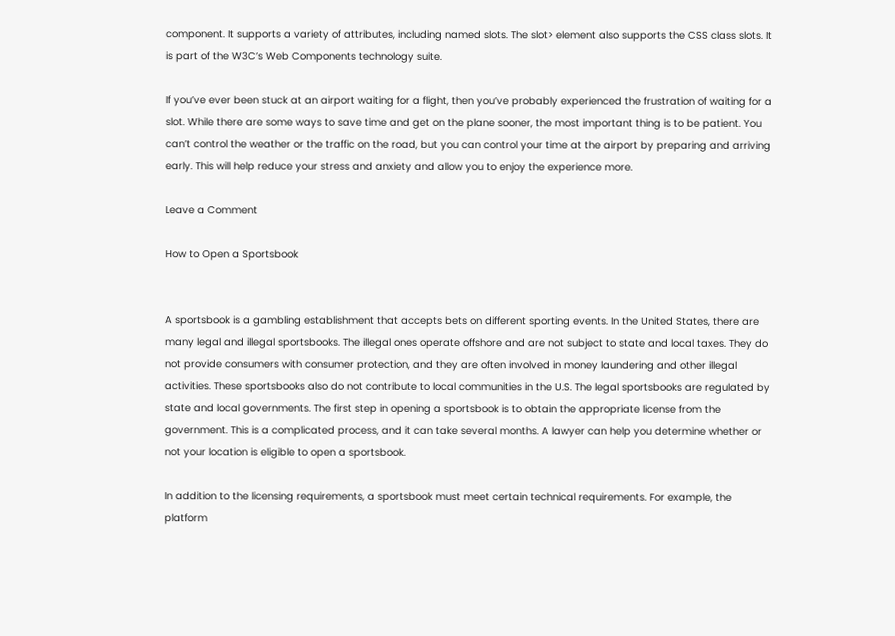component. It supports a variety of attributes, including named slots. The slot> element also supports the CSS class slots. It is part of the W3C’s Web Components technology suite.

If you’ve ever been stuck at an airport waiting for a flight, then you’ve probably experienced the frustration of waiting for a slot. While there are some ways to save time and get on the plane sooner, the most important thing is to be patient. You can’t control the weather or the traffic on the road, but you can control your time at the airport by preparing and arriving early. This will help reduce your stress and anxiety and allow you to enjoy the experience more.

Leave a Comment

How to Open a Sportsbook


A sportsbook is a gambling establishment that accepts bets on different sporting events. In the United States, there are many legal and illegal sportsbooks. The illegal ones operate offshore and are not subject to state and local taxes. They do not provide consumers with consumer protection, and they are often involved in money laundering and other illegal activities. These sportsbooks also do not contribute to local communities in the U.S. The legal sportsbooks are regulated by state and local governments. The first step in opening a sportsbook is to obtain the appropriate license from the government. This is a complicated process, and it can take several months. A lawyer can help you determine whether or not your location is eligible to open a sportsbook.

In addition to the licensing requirements, a sportsbook must meet certain technical requirements. For example, the platform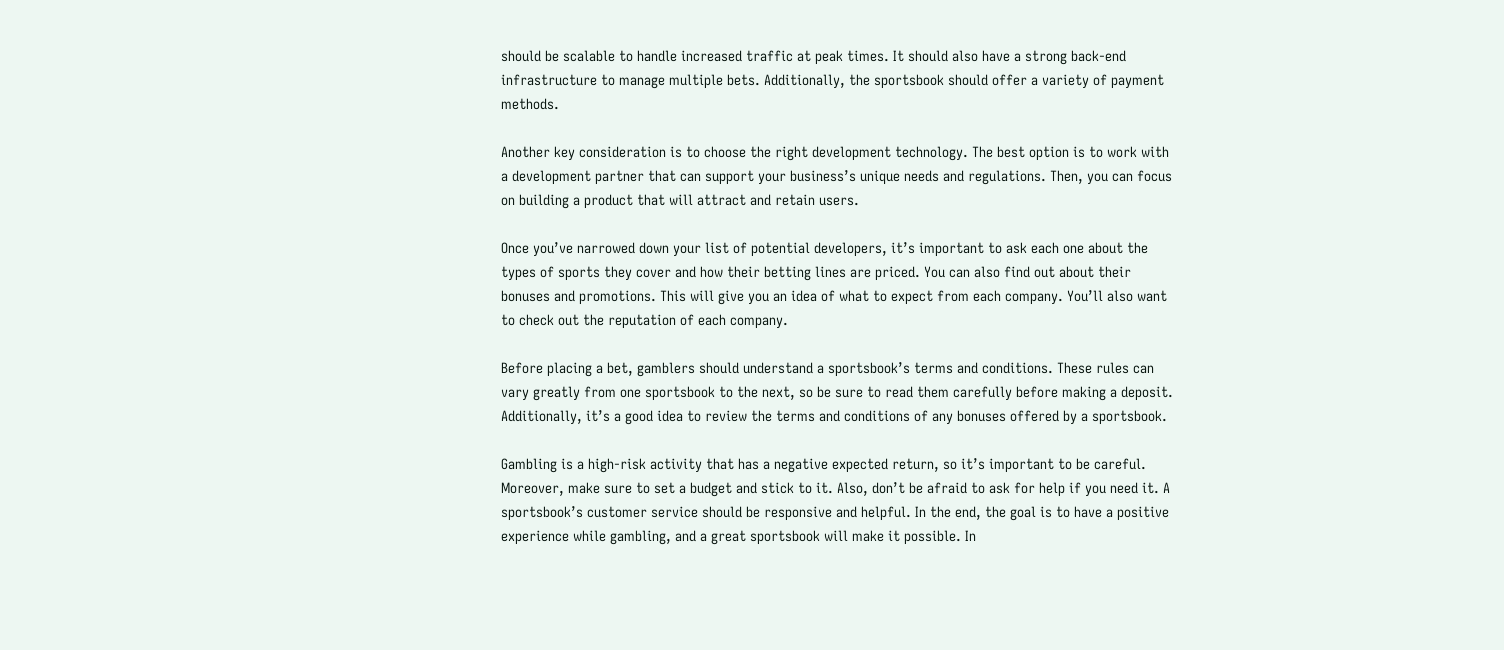should be scalable to handle increased traffic at peak times. It should also have a strong back-end infrastructure to manage multiple bets. Additionally, the sportsbook should offer a variety of payment methods.

Another key consideration is to choose the right development technology. The best option is to work with a development partner that can support your business’s unique needs and regulations. Then, you can focus on building a product that will attract and retain users.

Once you’ve narrowed down your list of potential developers, it’s important to ask each one about the types of sports they cover and how their betting lines are priced. You can also find out about their bonuses and promotions. This will give you an idea of what to expect from each company. You’ll also want to check out the reputation of each company.

Before placing a bet, gamblers should understand a sportsbook’s terms and conditions. These rules can vary greatly from one sportsbook to the next, so be sure to read them carefully before making a deposit. Additionally, it’s a good idea to review the terms and conditions of any bonuses offered by a sportsbook.

Gambling is a high-risk activity that has a negative expected return, so it’s important to be careful. Moreover, make sure to set a budget and stick to it. Also, don’t be afraid to ask for help if you need it. A sportsbook’s customer service should be responsive and helpful. In the end, the goal is to have a positive experience while gambling, and a great sportsbook will make it possible. In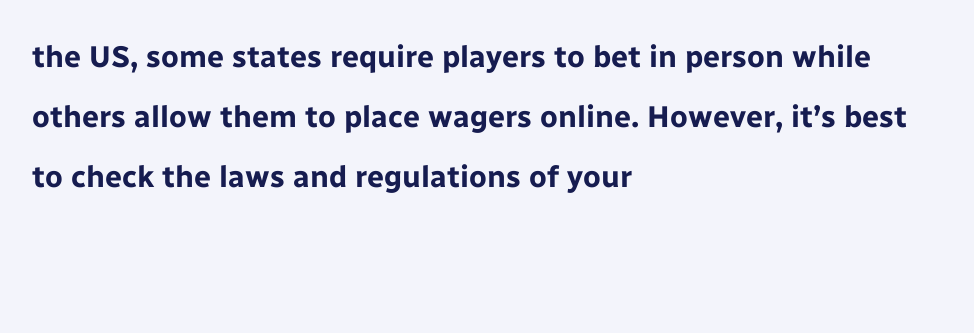the US, some states require players to bet in person while others allow them to place wagers online. However, it’s best to check the laws and regulations of your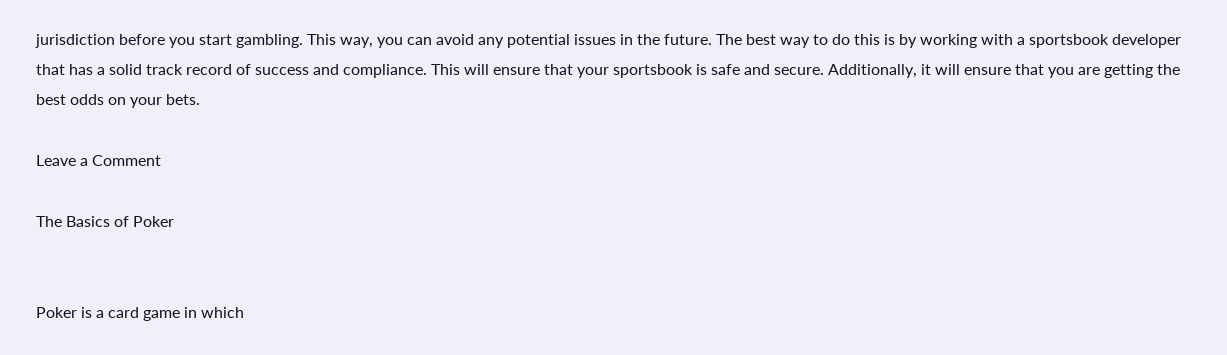jurisdiction before you start gambling. This way, you can avoid any potential issues in the future. The best way to do this is by working with a sportsbook developer that has a solid track record of success and compliance. This will ensure that your sportsbook is safe and secure. Additionally, it will ensure that you are getting the best odds on your bets.

Leave a Comment

The Basics of Poker


Poker is a card game in which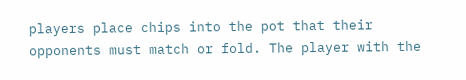players place chips into the pot that their opponents must match or fold. The player with the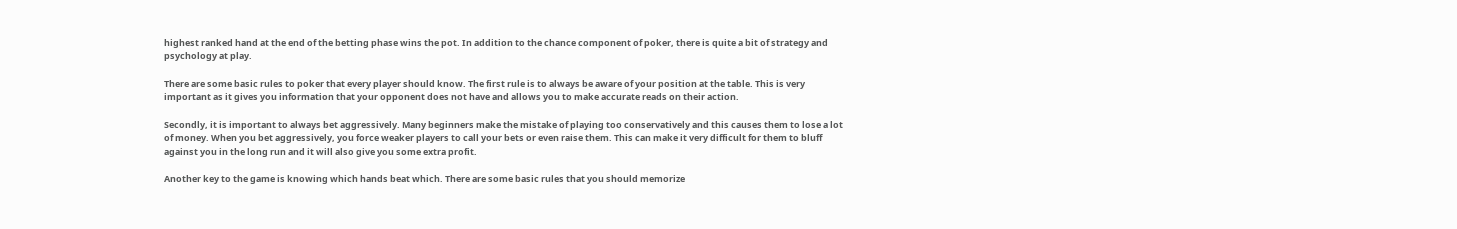highest ranked hand at the end of the betting phase wins the pot. In addition to the chance component of poker, there is quite a bit of strategy and psychology at play.

There are some basic rules to poker that every player should know. The first rule is to always be aware of your position at the table. This is very important as it gives you information that your opponent does not have and allows you to make accurate reads on their action.

Secondly, it is important to always bet aggressively. Many beginners make the mistake of playing too conservatively and this causes them to lose a lot of money. When you bet aggressively, you force weaker players to call your bets or even raise them. This can make it very difficult for them to bluff against you in the long run and it will also give you some extra profit.

Another key to the game is knowing which hands beat which. There are some basic rules that you should memorize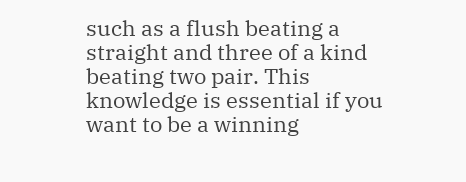such as a flush beating a straight and three of a kind beating two pair. This knowledge is essential if you want to be a winning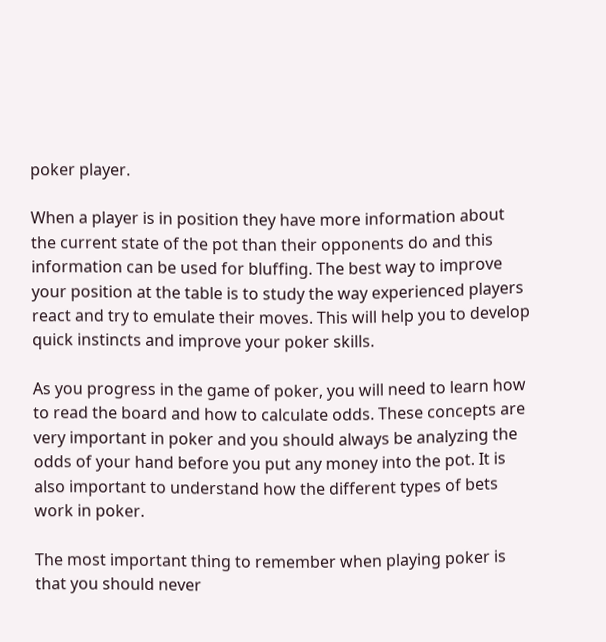poker player.

When a player is in position they have more information about the current state of the pot than their opponents do and this information can be used for bluffing. The best way to improve your position at the table is to study the way experienced players react and try to emulate their moves. This will help you to develop quick instincts and improve your poker skills.

As you progress in the game of poker, you will need to learn how to read the board and how to calculate odds. These concepts are very important in poker and you should always be analyzing the odds of your hand before you put any money into the pot. It is also important to understand how the different types of bets work in poker.

The most important thing to remember when playing poker is that you should never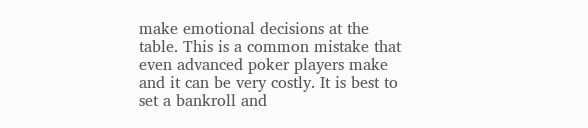make emotional decisions at the table. This is a common mistake that even advanced poker players make and it can be very costly. It is best to set a bankroll and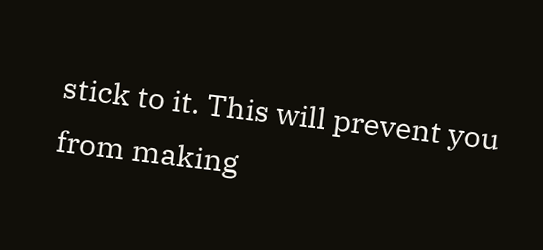stick to it. This will prevent you from making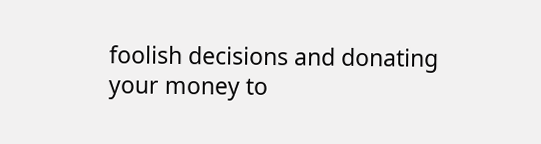foolish decisions and donating your money to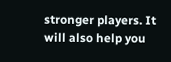stronger players. It will also help you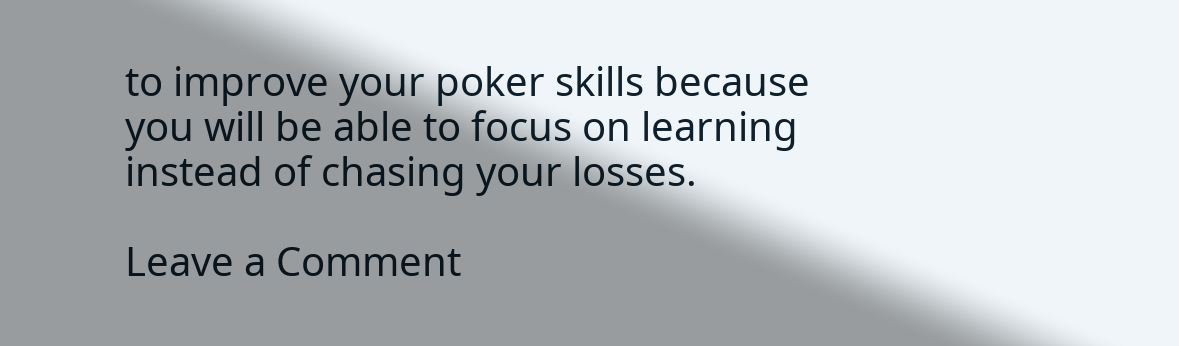to improve your poker skills because you will be able to focus on learning instead of chasing your losses.

Leave a Comment